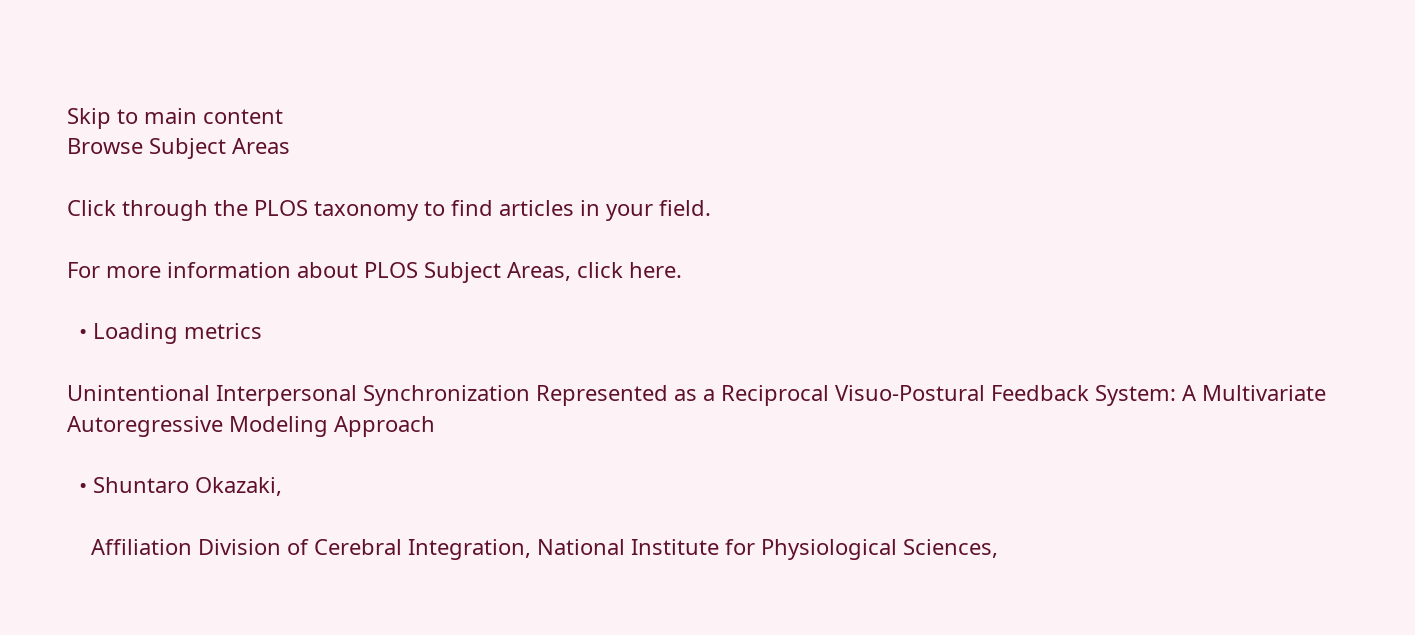Skip to main content
Browse Subject Areas

Click through the PLOS taxonomy to find articles in your field.

For more information about PLOS Subject Areas, click here.

  • Loading metrics

Unintentional Interpersonal Synchronization Represented as a Reciprocal Visuo-Postural Feedback System: A Multivariate Autoregressive Modeling Approach

  • Shuntaro Okazaki,

    Affiliation Division of Cerebral Integration, National Institute for Physiological Sciences,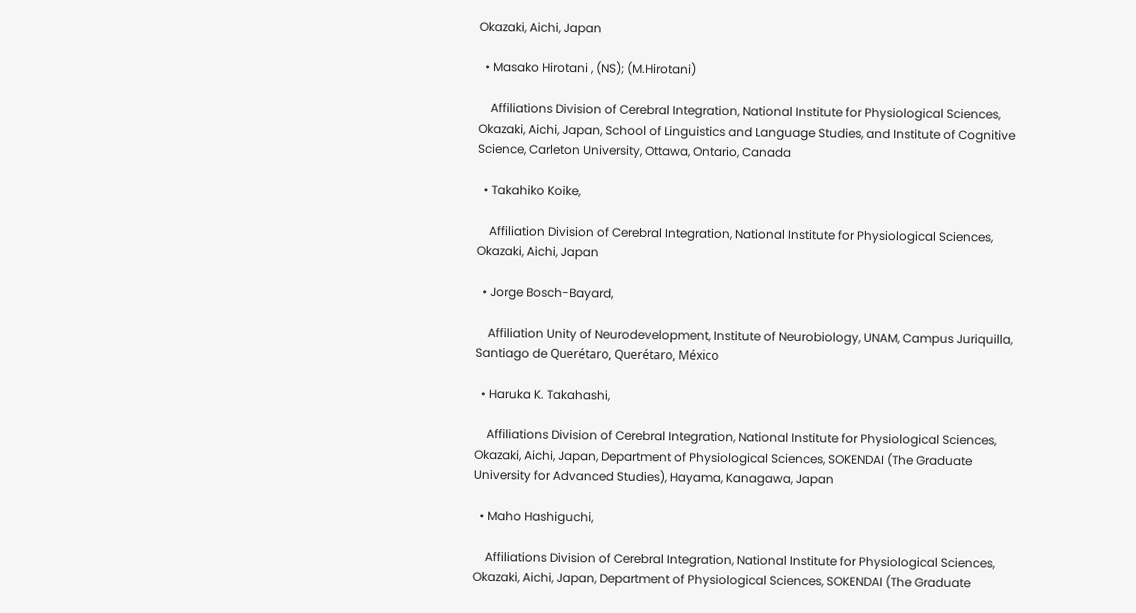Okazaki, Aichi, Japan

  • Masako Hirotani , (NS); (M.Hirotani)

    Affiliations Division of Cerebral Integration, National Institute for Physiological Sciences, Okazaki, Aichi, Japan, School of Linguistics and Language Studies, and Institute of Cognitive Science, Carleton University, Ottawa, Ontario, Canada

  • Takahiko Koike,

    Affiliation Division of Cerebral Integration, National Institute for Physiological Sciences, Okazaki, Aichi, Japan

  • Jorge Bosch-Bayard,

    Affiliation Unity of Neurodevelopment, Institute of Neurobiology, UNAM, Campus Juriquilla, Santiago de Querétaro, Querétaro, México

  • Haruka K. Takahashi,

    Affiliations Division of Cerebral Integration, National Institute for Physiological Sciences, Okazaki, Aichi, Japan, Department of Physiological Sciences, SOKENDAI (The Graduate University for Advanced Studies), Hayama, Kanagawa, Japan

  • Maho Hashiguchi,

    Affiliations Division of Cerebral Integration, National Institute for Physiological Sciences, Okazaki, Aichi, Japan, Department of Physiological Sciences, SOKENDAI (The Graduate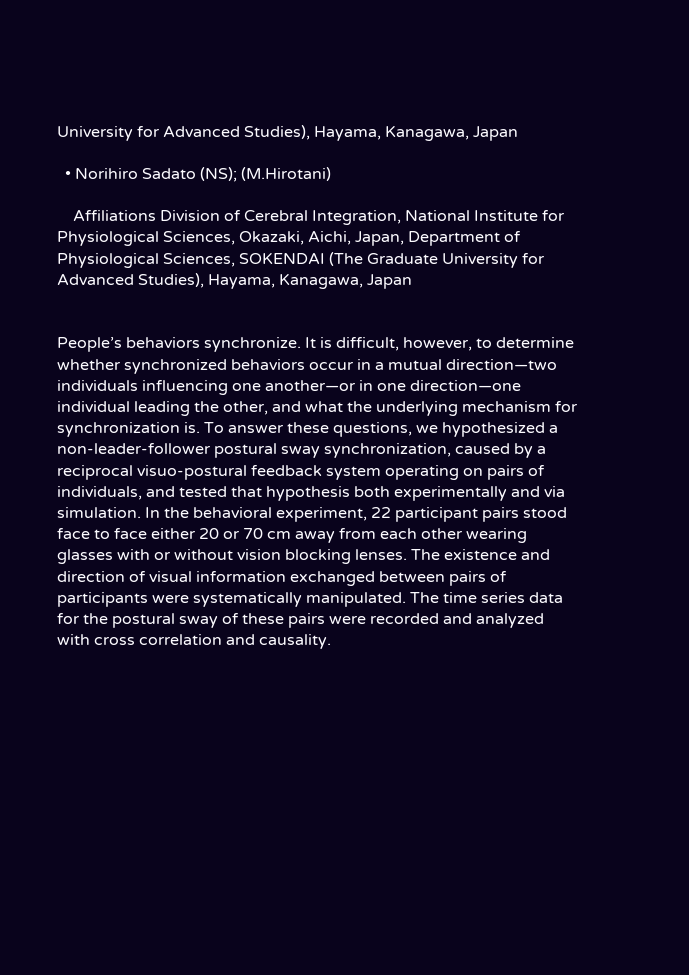University for Advanced Studies), Hayama, Kanagawa, Japan

  • Norihiro Sadato (NS); (M.Hirotani)

    Affiliations Division of Cerebral Integration, National Institute for Physiological Sciences, Okazaki, Aichi, Japan, Department of Physiological Sciences, SOKENDAI (The Graduate University for Advanced Studies), Hayama, Kanagawa, Japan


People’s behaviors synchronize. It is difficult, however, to determine whether synchronized behaviors occur in a mutual direction—two individuals influencing one another—or in one direction—one individual leading the other, and what the underlying mechanism for synchronization is. To answer these questions, we hypothesized a non-leader-follower postural sway synchronization, caused by a reciprocal visuo-postural feedback system operating on pairs of individuals, and tested that hypothesis both experimentally and via simulation. In the behavioral experiment, 22 participant pairs stood face to face either 20 or 70 cm away from each other wearing glasses with or without vision blocking lenses. The existence and direction of visual information exchanged between pairs of participants were systematically manipulated. The time series data for the postural sway of these pairs were recorded and analyzed with cross correlation and causality.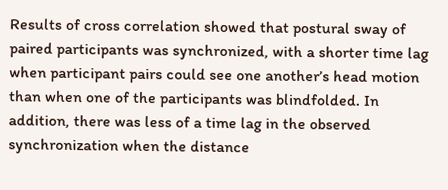Results of cross correlation showed that postural sway of paired participants was synchronized, with a shorter time lag when participant pairs could see one another’s head motion than when one of the participants was blindfolded. In addition, there was less of a time lag in the observed synchronization when the distance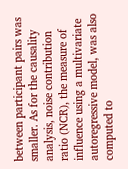between participant pairs was smaller. As for the causality analysis, noise contribution ratio (NCR), the measure of influence using a multivariate autoregressive model, was also computed to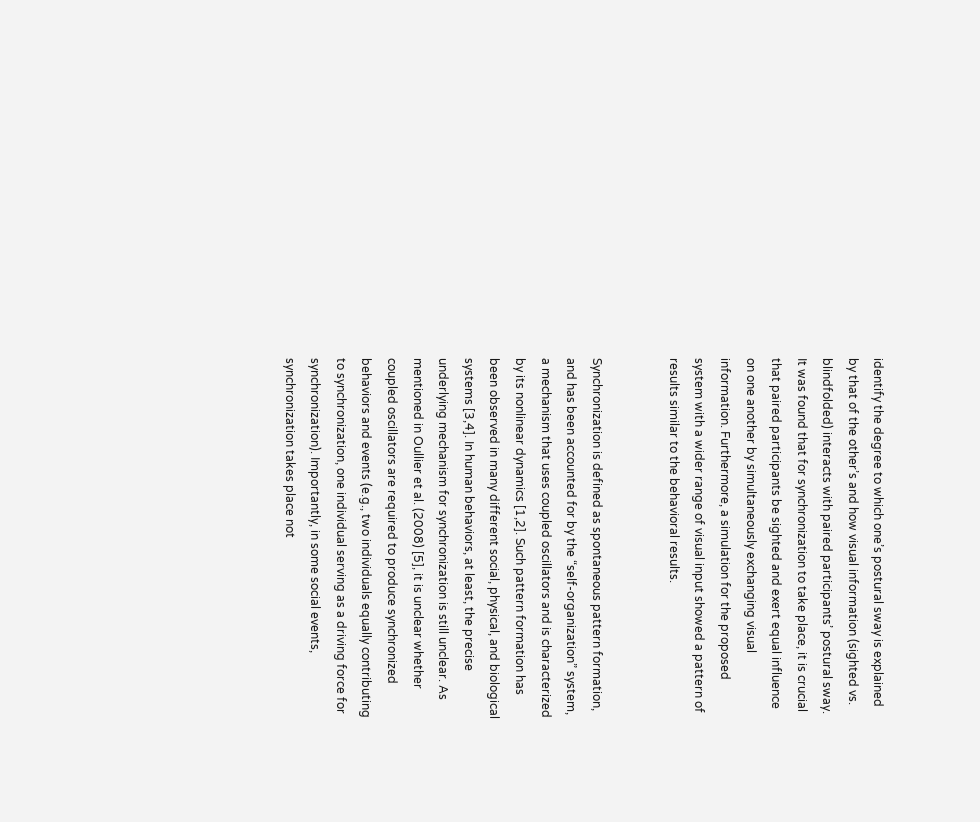identify the degree to which one’s postural sway is explained by that of the other’s and how visual information (sighted vs. blindfolded) interacts with paired participants’ postural sway. It was found that for synchronization to take place, it is crucial that paired participants be sighted and exert equal influence on one another by simultaneously exchanging visual information. Furthermore, a simulation for the proposed system with a wider range of visual input showed a pattern of results similar to the behavioral results.


Synchronization is defined as spontaneous pattern formation, and has been accounted for by the “self-organization” system, a mechanism that uses coupled oscillators and is characterized by its nonlinear dynamics [1,2]. Such pattern formation has been observed in many different social, physical, and biological systems [3,4]. In human behaviors, at least, the precise underlying mechanism for synchronization is still unclear. As mentioned in Oullier et al. (2008) [5], it is unclear whether coupled oscillators are required to produce synchronized behaviors and events (e.g., two individuals equally contributing to synchronization, one individual serving as a driving force for synchronization). Importantly, in some social events, synchronization takes place not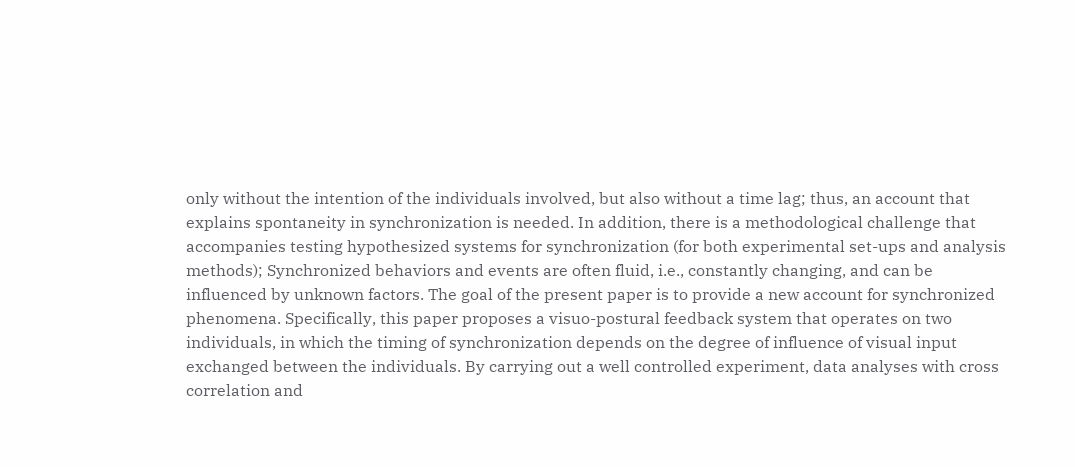only without the intention of the individuals involved, but also without a time lag; thus, an account that explains spontaneity in synchronization is needed. In addition, there is a methodological challenge that accompanies testing hypothesized systems for synchronization (for both experimental set-ups and analysis methods); Synchronized behaviors and events are often fluid, i.e., constantly changing, and can be influenced by unknown factors. The goal of the present paper is to provide a new account for synchronized phenomena. Specifically, this paper proposes a visuo-postural feedback system that operates on two individuals, in which the timing of synchronization depends on the degree of influence of visual input exchanged between the individuals. By carrying out a well controlled experiment, data analyses with cross correlation and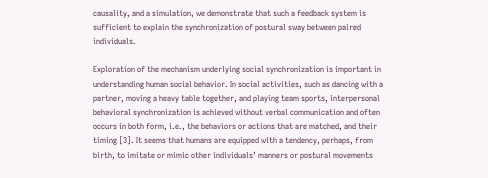causality, and a simulation, we demonstrate that such a feedback system is sufficient to explain the synchronization of postural sway between paired individuals.

Exploration of the mechanism underlying social synchronization is important in understanding human social behavior. In social activities, such as dancing with a partner, moving a heavy table together, and playing team sports, interpersonal behavioral synchronization is achieved without verbal communication and often occurs in both form, i.e., the behaviors or actions that are matched, and their timing [3]. It seems that humans are equipped with a tendency, perhaps, from birth, to imitate or mimic other individuals’ manners or postural movements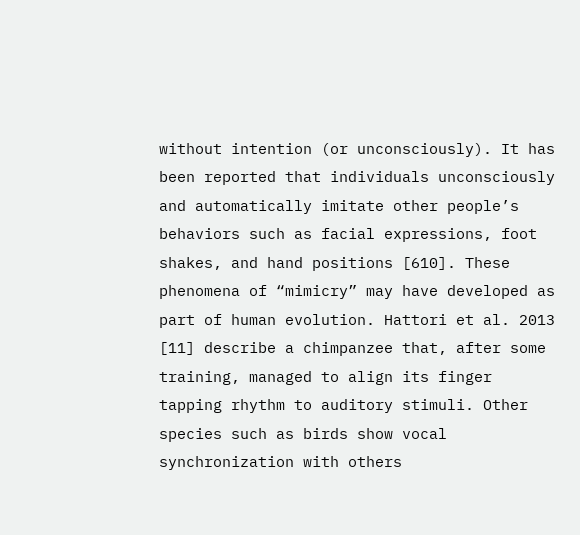without intention (or unconsciously). It has been reported that individuals unconsciously and automatically imitate other people’s behaviors such as facial expressions, foot shakes, and hand positions [610]. These phenomena of “mimicry” may have developed as part of human evolution. Hattori et al. 2013 [11] describe a chimpanzee that, after some training, managed to align its finger tapping rhythm to auditory stimuli. Other species such as birds show vocal synchronization with others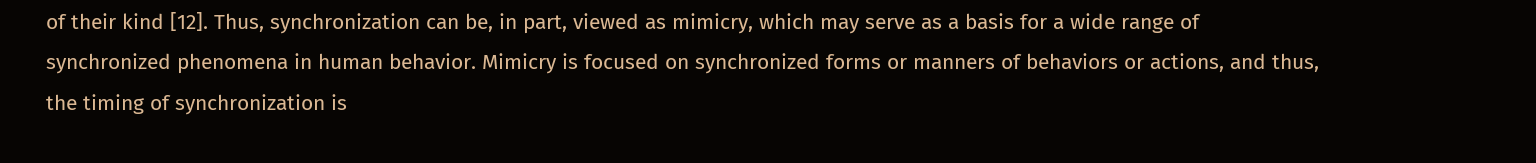of their kind [12]. Thus, synchronization can be, in part, viewed as mimicry, which may serve as a basis for a wide range of synchronized phenomena in human behavior. Mimicry is focused on synchronized forms or manners of behaviors or actions, and thus, the timing of synchronization is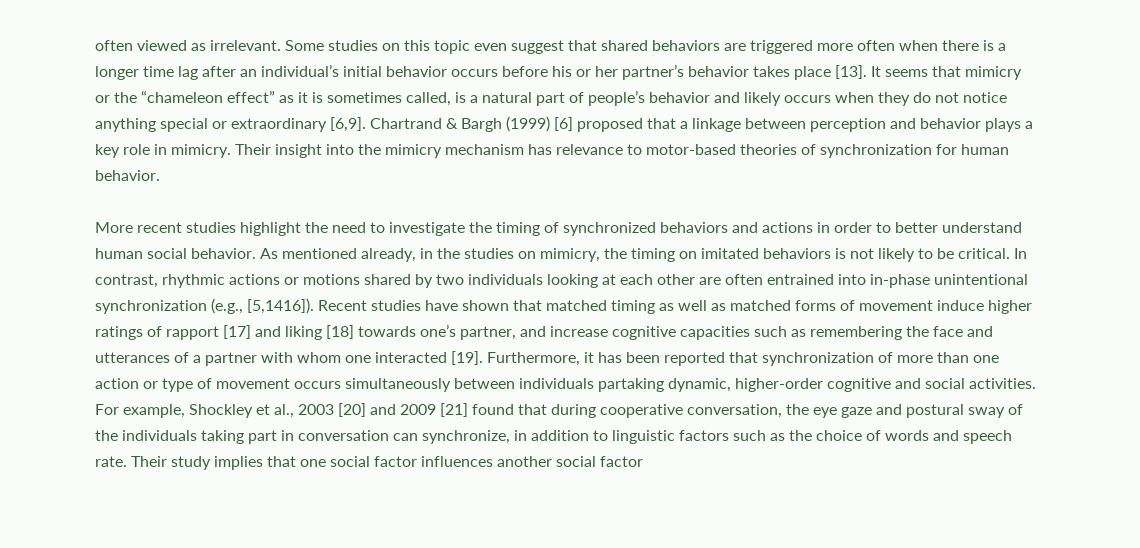often viewed as irrelevant. Some studies on this topic even suggest that shared behaviors are triggered more often when there is a longer time lag after an individual’s initial behavior occurs before his or her partner’s behavior takes place [13]. It seems that mimicry or the “chameleon effect” as it is sometimes called, is a natural part of people’s behavior and likely occurs when they do not notice anything special or extraordinary [6,9]. Chartrand & Bargh (1999) [6] proposed that a linkage between perception and behavior plays a key role in mimicry. Their insight into the mimicry mechanism has relevance to motor-based theories of synchronization for human behavior.

More recent studies highlight the need to investigate the timing of synchronized behaviors and actions in order to better understand human social behavior. As mentioned already, in the studies on mimicry, the timing on imitated behaviors is not likely to be critical. In contrast, rhythmic actions or motions shared by two individuals looking at each other are often entrained into in-phase unintentional synchronization (e.g., [5,1416]). Recent studies have shown that matched timing as well as matched forms of movement induce higher ratings of rapport [17] and liking [18] towards one’s partner, and increase cognitive capacities such as remembering the face and utterances of a partner with whom one interacted [19]. Furthermore, it has been reported that synchronization of more than one action or type of movement occurs simultaneously between individuals partaking dynamic, higher-order cognitive and social activities. For example, Shockley et al., 2003 [20] and 2009 [21] found that during cooperative conversation, the eye gaze and postural sway of the individuals taking part in conversation can synchronize, in addition to linguistic factors such as the choice of words and speech rate. Their study implies that one social factor influences another social factor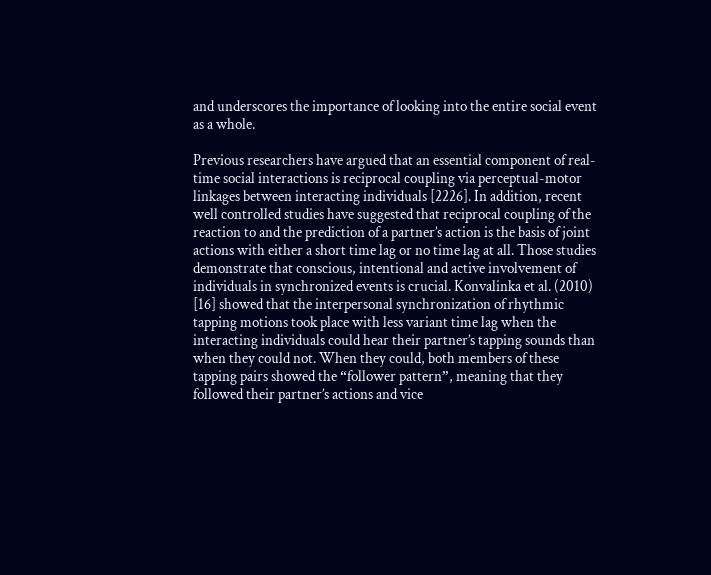and underscores the importance of looking into the entire social event as a whole.

Previous researchers have argued that an essential component of real-time social interactions is reciprocal coupling via perceptual-motor linkages between interacting individuals [2226]. In addition, recent well controlled studies have suggested that reciprocal coupling of the reaction to and the prediction of a partner’s action is the basis of joint actions with either a short time lag or no time lag at all. Those studies demonstrate that conscious, intentional and active involvement of individuals in synchronized events is crucial. Konvalinka et al. (2010) [16] showed that the interpersonal synchronization of rhythmic tapping motions took place with less variant time lag when the interacting individuals could hear their partner’s tapping sounds than when they could not. When they could, both members of these tapping pairs showed the “follower pattern”, meaning that they followed their partner’s actions and vice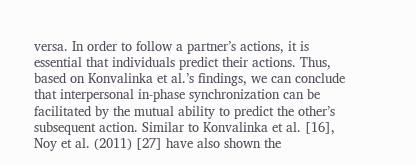versa. In order to follow a partner’s actions, it is essential that individuals predict their actions. Thus, based on Konvalinka et al.’s findings, we can conclude that interpersonal in-phase synchronization can be facilitated by the mutual ability to predict the other’s subsequent action. Similar to Konvalinka et al. [16], Noy et al. (2011) [27] have also shown the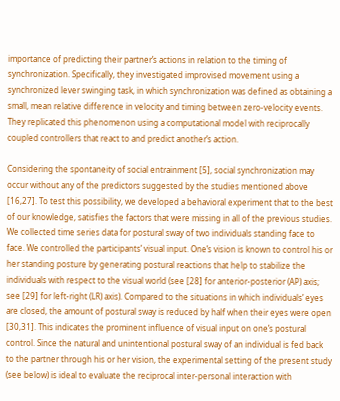importance of predicting their partner’s actions in relation to the timing of synchronization. Specifically, they investigated improvised movement using a synchronized lever swinging task, in which synchronization was defined as obtaining a small, mean relative difference in velocity and timing between zero-velocity events. They replicated this phenomenon using a computational model with reciprocally coupled controllers that react to and predict another’s action.

Considering the spontaneity of social entrainment [5], social synchronization may occur without any of the predictors suggested by the studies mentioned above [16,27]. To test this possibility, we developed a behavioral experiment that to the best of our knowledge, satisfies the factors that were missing in all of the previous studies. We collected time series data for postural sway of two individuals standing face to face. We controlled the participants’ visual input. One’s vision is known to control his or her standing posture by generating postural reactions that help to stabilize the individuals with respect to the visual world (see [28] for anterior-posterior (AP) axis; see [29] for left-right (LR) axis). Compared to the situations in which individuals’ eyes are closed, the amount of postural sway is reduced by half when their eyes were open [30,31]. This indicates the prominent influence of visual input on one’s postural control. Since the natural and unintentional postural sway of an individual is fed back to the partner through his or her vision, the experimental setting of the present study (see below) is ideal to evaluate the reciprocal inter-personal interaction with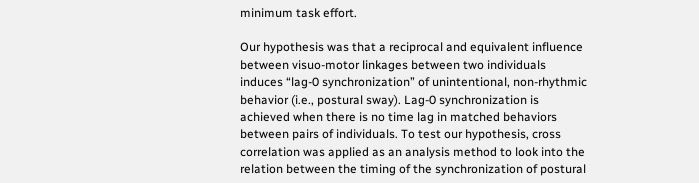minimum task effort.

Our hypothesis was that a reciprocal and equivalent influence between visuo-motor linkages between two individuals induces “lag-0 synchronization” of unintentional, non-rhythmic behavior (i.e., postural sway). Lag-0 synchronization is achieved when there is no time lag in matched behaviors between pairs of individuals. To test our hypothesis, cross correlation was applied as an analysis method to look into the relation between the timing of the synchronization of postural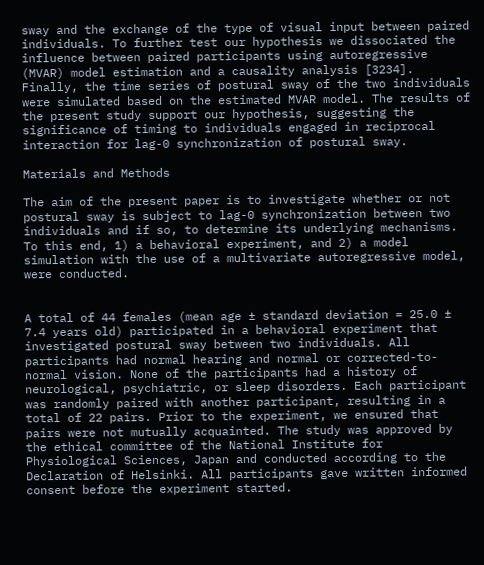sway and the exchange of the type of visual input between paired individuals. To further test our hypothesis we dissociated the influence between paired participants using autoregressive (MVAR) model estimation and a causality analysis [3234]. Finally, the time series of postural sway of the two individuals were simulated based on the estimated MVAR model. The results of the present study support our hypothesis, suggesting the significance of timing to individuals engaged in reciprocal interaction for lag-0 synchronization of postural sway.

Materials and Methods

The aim of the present paper is to investigate whether or not postural sway is subject to lag-0 synchronization between two individuals and if so, to determine its underlying mechanisms. To this end, 1) a behavioral experiment, and 2) a model simulation with the use of a multivariate autoregressive model, were conducted.


A total of 44 females (mean age ± standard deviation = 25.0 ± 7.4 years old) participated in a behavioral experiment that investigated postural sway between two individuals. All participants had normal hearing and normal or corrected-to-normal vision. None of the participants had a history of neurological, psychiatric, or sleep disorders. Each participant was randomly paired with another participant, resulting in a total of 22 pairs. Prior to the experiment, we ensured that pairs were not mutually acquainted. The study was approved by the ethical committee of the National Institute for Physiological Sciences, Japan and conducted according to the Declaration of Helsinki. All participants gave written informed consent before the experiment started.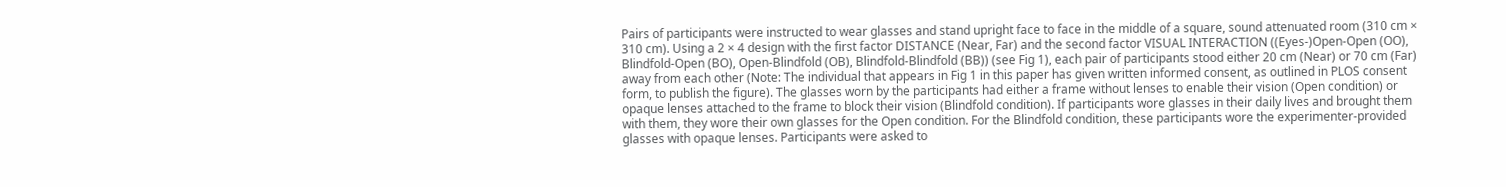Pairs of participants were instructed to wear glasses and stand upright face to face in the middle of a square, sound attenuated room (310 cm × 310 cm). Using a 2 × 4 design with the first factor DISTANCE (Near, Far) and the second factor VISUAL INTERACTION ((Eyes-)Open-Open (OO), Blindfold-Open (BO), Open-Blindfold (OB), Blindfold-Blindfold (BB)) (see Fig 1), each pair of participants stood either 20 cm (Near) or 70 cm (Far) away from each other (Note: The individual that appears in Fig 1 in this paper has given written informed consent, as outlined in PLOS consent form, to publish the figure). The glasses worn by the participants had either a frame without lenses to enable their vision (Open condition) or opaque lenses attached to the frame to block their vision (Blindfold condition). If participants wore glasses in their daily lives and brought them with them, they wore their own glasses for the Open condition. For the Blindfold condition, these participants wore the experimenter-provided glasses with opaque lenses. Participants were asked to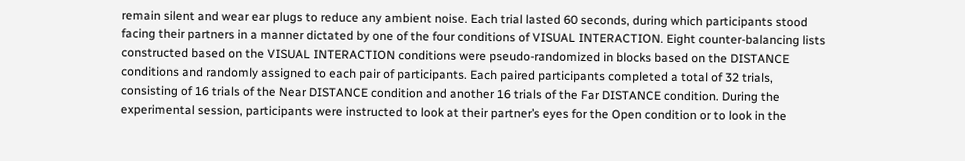remain silent and wear ear plugs to reduce any ambient noise. Each trial lasted 60 seconds, during which participants stood facing their partners in a manner dictated by one of the four conditions of VISUAL INTERACTION. Eight counter-balancing lists constructed based on the VISUAL INTERACTION conditions were pseudo-randomized in blocks based on the DISTANCE conditions and randomly assigned to each pair of participants. Each paired participants completed a total of 32 trials, consisting of 16 trials of the Near DISTANCE condition and another 16 trials of the Far DISTANCE condition. During the experimental session, participants were instructed to look at their partner’s eyes for the Open condition or to look in the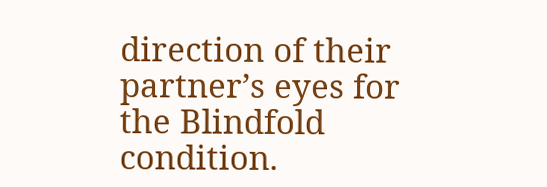direction of their partner’s eyes for the Blindfold condition.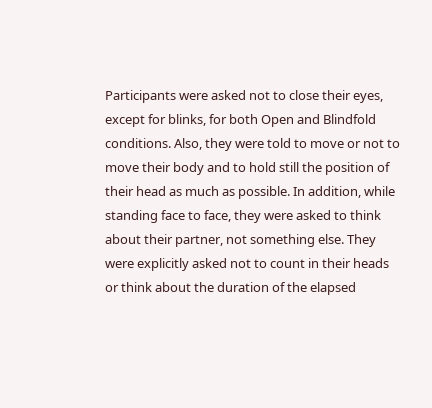Participants were asked not to close their eyes, except for blinks, for both Open and Blindfold conditions. Also, they were told to move or not to move their body and to hold still the position of their head as much as possible. In addition, while standing face to face, they were asked to think about their partner, not something else. They were explicitly asked not to count in their heads or think about the duration of the elapsed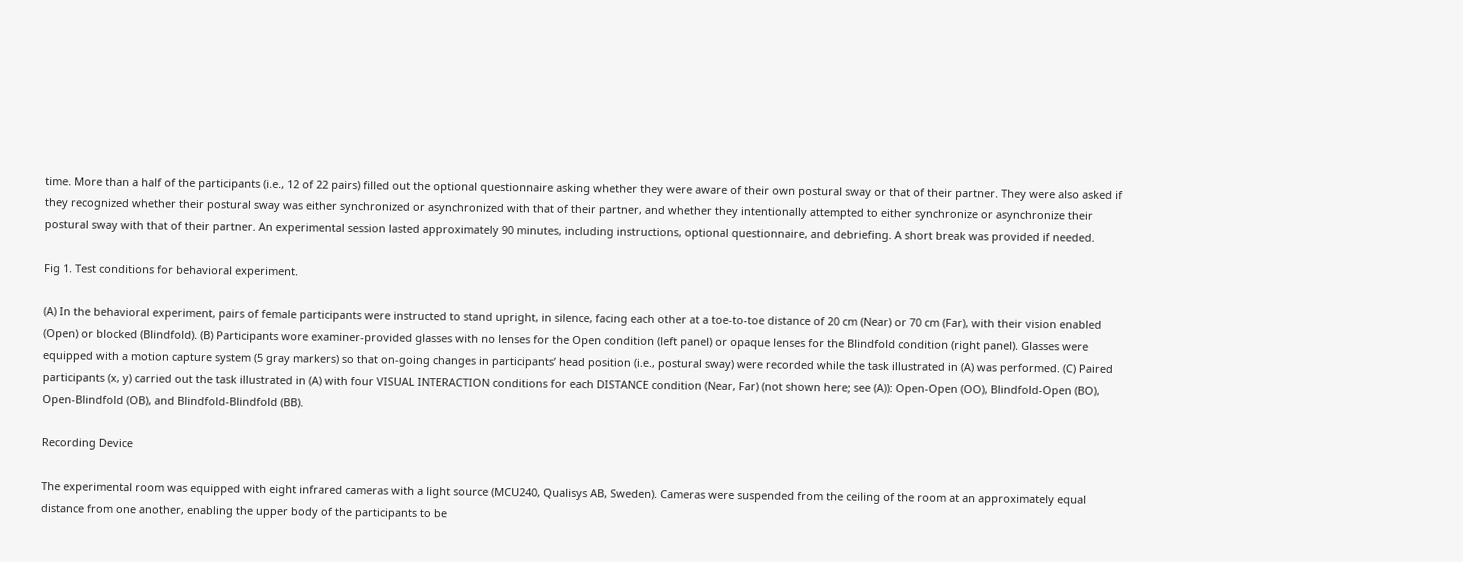time. More than a half of the participants (i.e., 12 of 22 pairs) filled out the optional questionnaire asking whether they were aware of their own postural sway or that of their partner. They were also asked if they recognized whether their postural sway was either synchronized or asynchronized with that of their partner, and whether they intentionally attempted to either synchronize or asynchronize their postural sway with that of their partner. An experimental session lasted approximately 90 minutes, including instructions, optional questionnaire, and debriefing. A short break was provided if needed.

Fig 1. Test conditions for behavioral experiment.

(A) In the behavioral experiment, pairs of female participants were instructed to stand upright, in silence, facing each other at a toe-to-toe distance of 20 cm (Near) or 70 cm (Far), with their vision enabled (Open) or blocked (Blindfold). (B) Participants wore examiner-provided glasses with no lenses for the Open condition (left panel) or opaque lenses for the Blindfold condition (right panel). Glasses were equipped with a motion capture system (5 gray markers) so that on-going changes in participants’ head position (i.e., postural sway) were recorded while the task illustrated in (A) was performed. (C) Paired participants (x, y) carried out the task illustrated in (A) with four VISUAL INTERACTION conditions for each DISTANCE condition (Near, Far) (not shown here; see (A)): Open-Open (OO), Blindfold-Open (BO), Open-Blindfold (OB), and Blindfold-Blindfold (BB).

Recording Device

The experimental room was equipped with eight infrared cameras with a light source (MCU240, Qualisys AB, Sweden). Cameras were suspended from the ceiling of the room at an approximately equal distance from one another, enabling the upper body of the participants to be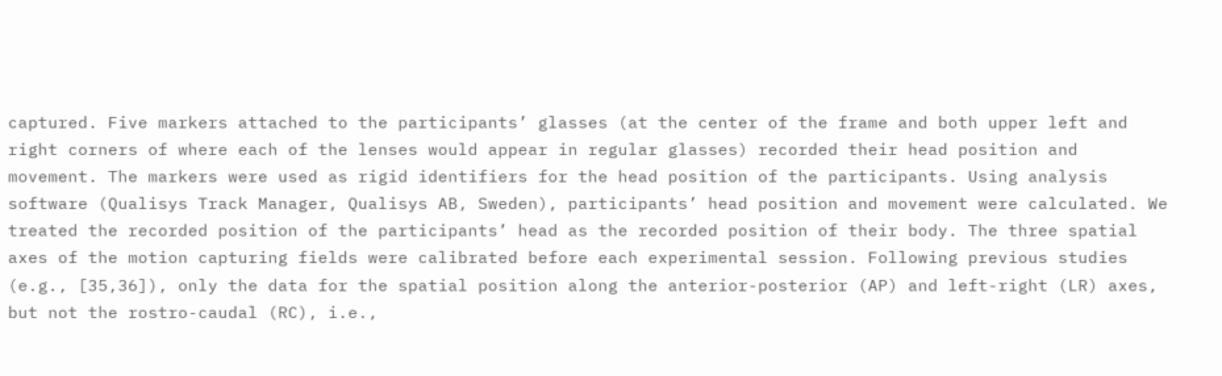captured. Five markers attached to the participants’ glasses (at the center of the frame and both upper left and right corners of where each of the lenses would appear in regular glasses) recorded their head position and movement. The markers were used as rigid identifiers for the head position of the participants. Using analysis software (Qualisys Track Manager, Qualisys AB, Sweden), participants’ head position and movement were calculated. We treated the recorded position of the participants’ head as the recorded position of their body. The three spatial axes of the motion capturing fields were calibrated before each experimental session. Following previous studies (e.g., [35,36]), only the data for the spatial position along the anterior-posterior (AP) and left-right (LR) axes, but not the rostro-caudal (RC), i.e.,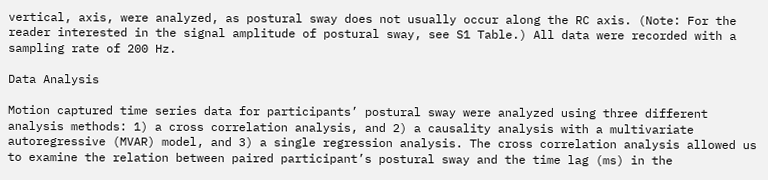vertical, axis, were analyzed, as postural sway does not usually occur along the RC axis. (Note: For the reader interested in the signal amplitude of postural sway, see S1 Table.) All data were recorded with a sampling rate of 200 Hz.

Data Analysis

Motion captured time series data for participants’ postural sway were analyzed using three different analysis methods: 1) a cross correlation analysis, and 2) a causality analysis with a multivariate autoregressive (MVAR) model, and 3) a single regression analysis. The cross correlation analysis allowed us to examine the relation between paired participant’s postural sway and the time lag (ms) in the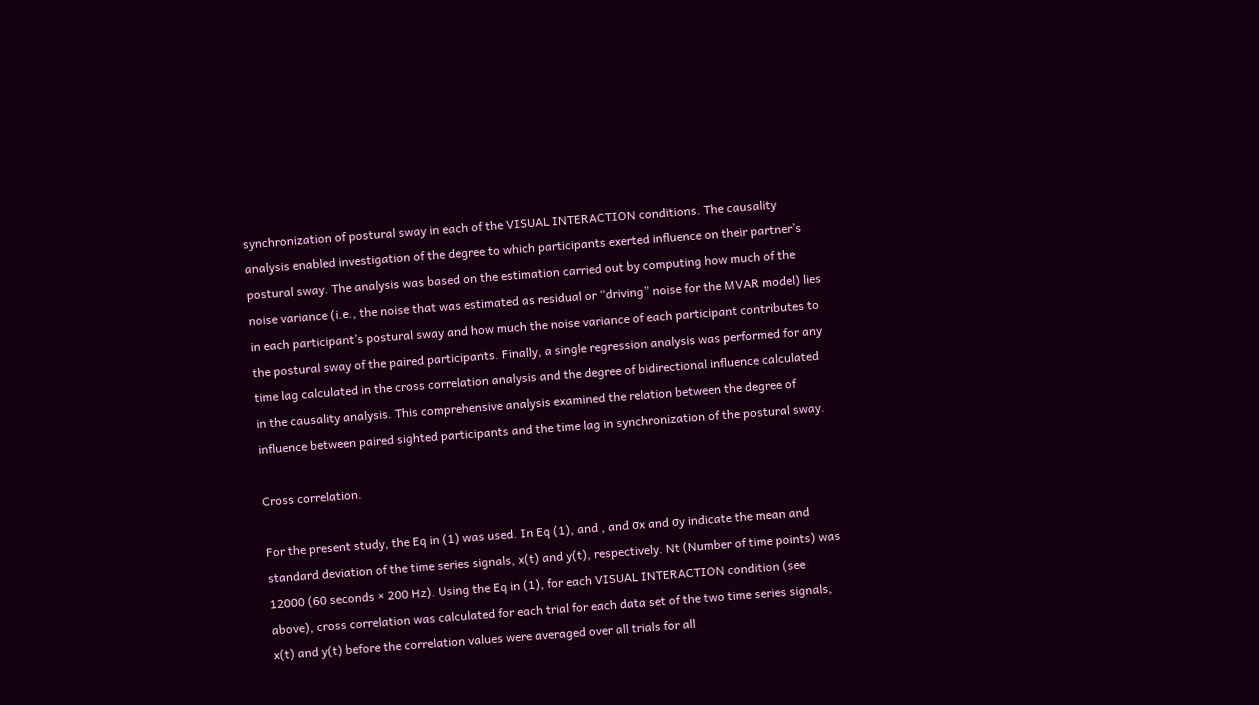synchronization of postural sway in each of the VISUAL INTERACTION conditions. The causality analysis enabled investigation of the degree to which participants exerted influence on their partner’s postural sway. The analysis was based on the estimation carried out by computing how much of the noise variance (i.e., the noise that was estimated as residual or “driving” noise for the MVAR model) lies in each participant’s postural sway and how much the noise variance of each participant contributes to the postural sway of the paired participants. Finally, a single regression analysis was performed for any time lag calculated in the cross correlation analysis and the degree of bidirectional influence calculated in the causality analysis. This comprehensive analysis examined the relation between the degree of influence between paired sighted participants and the time lag in synchronization of the postural sway.

Cross correlation.

For the present study, the Eq in (1) was used. In Eq (1), and , and σx and σy indicate the mean and standard deviation of the time series signals, x(t) and y(t), respectively. Nt (Number of time points) was 12000 (60 seconds × 200 Hz). Using the Eq in (1), for each VISUAL INTERACTION condition (see above), cross correlation was calculated for each trial for each data set of the two time series signals, x(t) and y(t) before the correlation values were averaged over all trials for all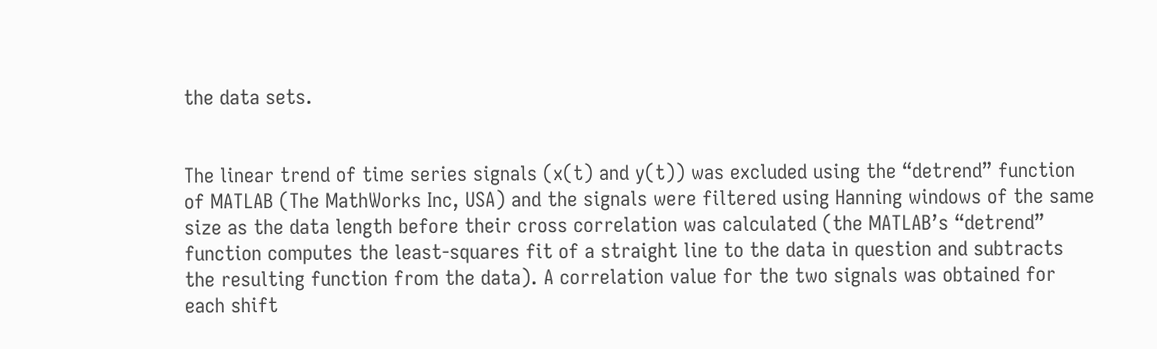the data sets.


The linear trend of time series signals (x(t) and y(t)) was excluded using the “detrend” function of MATLAB (The MathWorks Inc, USA) and the signals were filtered using Hanning windows of the same size as the data length before their cross correlation was calculated (the MATLAB’s “detrend” function computes the least-squares fit of a straight line to the data in question and subtracts the resulting function from the data). A correlation value for the two signals was obtained for each shift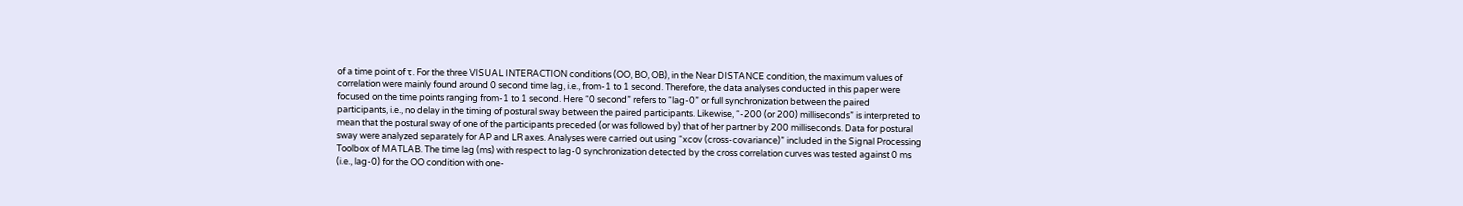of a time point of τ. For the three VISUAL INTERACTION conditions (OO, BO, OB), in the Near DISTANCE condition, the maximum values of correlation were mainly found around 0 second time lag, i.e., from-1 to 1 second. Therefore, the data analyses conducted in this paper were focused on the time points ranging from-1 to 1 second. Here “0 second” refers to “lag-0” or full synchronization between the paired participants, i.e., no delay in the timing of postural sway between the paired participants. Likewise, “-200 (or 200) milliseconds” is interpreted to mean that the postural sway of one of the participants preceded (or was followed by) that of her partner by 200 milliseconds. Data for postural sway were analyzed separately for AP and LR axes. Analyses were carried out using “xcov (cross-covariance)” included in the Signal Processing Toolbox of MATLAB. The time lag (ms) with respect to lag-0 synchronization detected by the cross correlation curves was tested against 0 ms (i.e., lag-0) for the OO condition with one-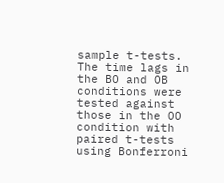sample t-tests. The time lags in the BO and OB conditions were tested against those in the OO condition with paired t-tests using Bonferroni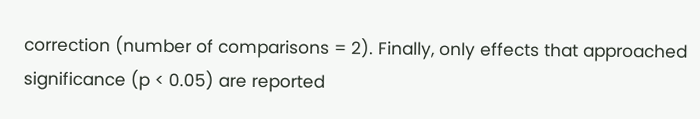correction (number of comparisons = 2). Finally, only effects that approached significance (p < 0.05) are reported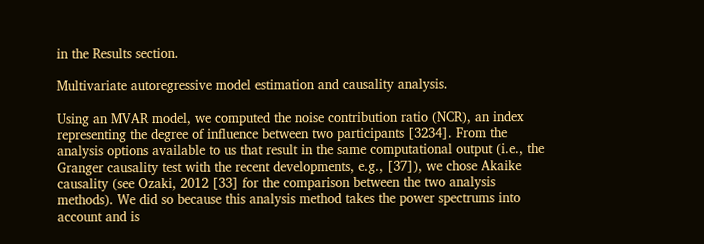in the Results section.

Multivariate autoregressive model estimation and causality analysis.

Using an MVAR model, we computed the noise contribution ratio (NCR), an index representing the degree of influence between two participants [3234]. From the analysis options available to us that result in the same computational output (i.e., the Granger causality test with the recent developments, e.g., [37]), we chose Akaike causality (see Ozaki, 2012 [33] for the comparison between the two analysis methods). We did so because this analysis method takes the power spectrums into account and is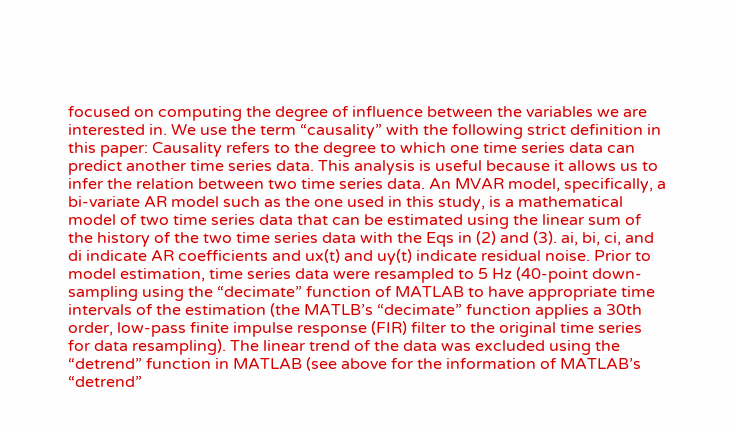focused on computing the degree of influence between the variables we are interested in. We use the term “causality” with the following strict definition in this paper: Causality refers to the degree to which one time series data can predict another time series data. This analysis is useful because it allows us to infer the relation between two time series data. An MVAR model, specifically, a bi-variate AR model such as the one used in this study, is a mathematical model of two time series data that can be estimated using the linear sum of the history of the two time series data with the Eqs in (2) and (3). ai, bi, ci, and di indicate AR coefficients and ux(t) and uy(t) indicate residual noise. Prior to model estimation, time series data were resampled to 5 Hz (40-point down-sampling using the “decimate” function of MATLAB to have appropriate time intervals of the estimation (the MATLB’s “decimate” function applies a 30th order, low-pass finite impulse response (FIR) filter to the original time series for data resampling). The linear trend of the data was excluded using the “detrend” function in MATLAB (see above for the information of MATLAB’s “detrend”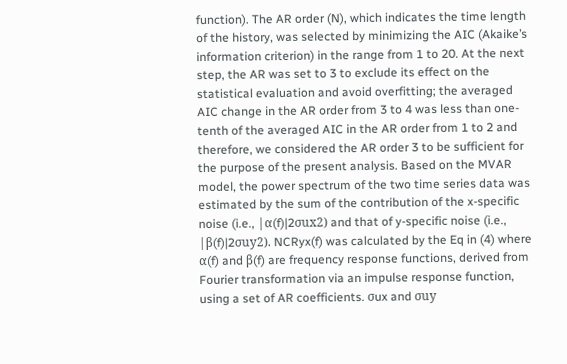function). The AR order (N), which indicates the time length of the history, was selected by minimizing the AIC (Akaike’s information criterion) in the range from 1 to 20. At the next step, the AR was set to 3 to exclude its effect on the statistical evaluation and avoid overfitting; the averaged AIC change in the AR order from 3 to 4 was less than one-tenth of the averaged AIC in the AR order from 1 to 2 and therefore, we considered the AR order 3 to be sufficient for the purpose of the present analysis. Based on the MVAR model, the power spectrum of the two time series data was estimated by the sum of the contribution of the x-specific noise (i.e., |α(f)|2σux2) and that of y-specific noise (i.e., |β(f)|2σuy2). NCRyx(f) was calculated by the Eq in (4) where α(f) and β(f) are frequency response functions, derived from Fourier transformation via an impulse response function, using a set of AR coefficients. σux and σuy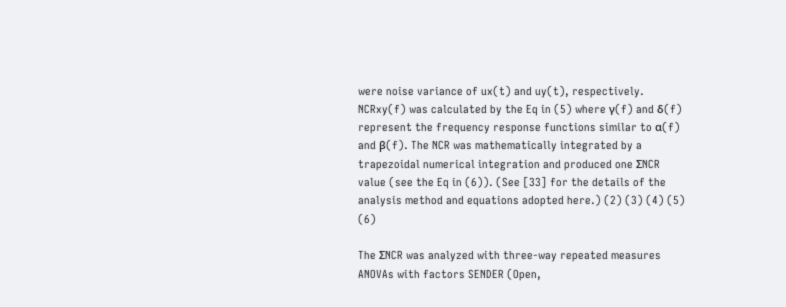were noise variance of ux(t) and uy(t), respectively. NCRxy(f) was calculated by the Eq in (5) where γ(f) and δ(f) represent the frequency response functions similar to α(f) and β(f). The NCR was mathematically integrated by a trapezoidal numerical integration and produced one ΣNCR value (see the Eq in (6)). (See [33] for the details of the analysis method and equations adopted here.) (2) (3) (4) (5) (6)

The ΣNCR was analyzed with three-way repeated measures ANOVAs with factors SENDER (Open,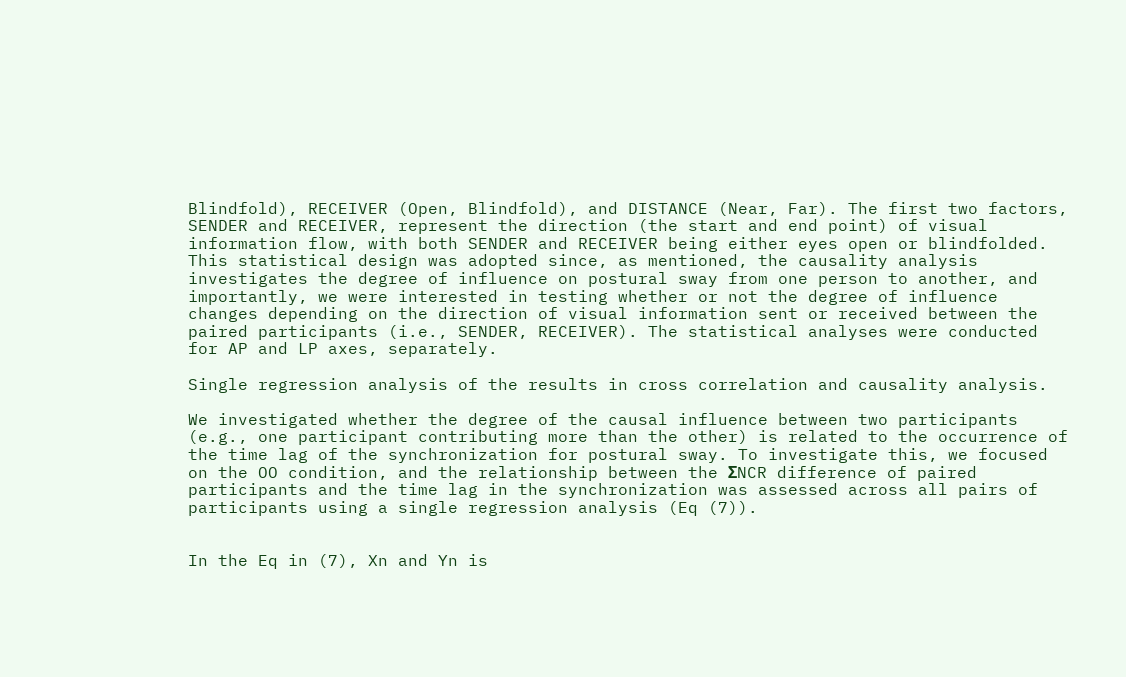Blindfold), RECEIVER (Open, Blindfold), and DISTANCE (Near, Far). The first two factors, SENDER and RECEIVER, represent the direction (the start and end point) of visual information flow, with both SENDER and RECEIVER being either eyes open or blindfolded. This statistical design was adopted since, as mentioned, the causality analysis investigates the degree of influence on postural sway from one person to another, and importantly, we were interested in testing whether or not the degree of influence changes depending on the direction of visual information sent or received between the paired participants (i.e., SENDER, RECEIVER). The statistical analyses were conducted for AP and LP axes, separately.

Single regression analysis of the results in cross correlation and causality analysis.

We investigated whether the degree of the causal influence between two participants (e.g., one participant contributing more than the other) is related to the occurrence of the time lag of the synchronization for postural sway. To investigate this, we focused on the OO condition, and the relationship between the ΣNCR difference of paired participants and the time lag in the synchronization was assessed across all pairs of participants using a single regression analysis (Eq (7)).


In the Eq in (7), Xn and Yn is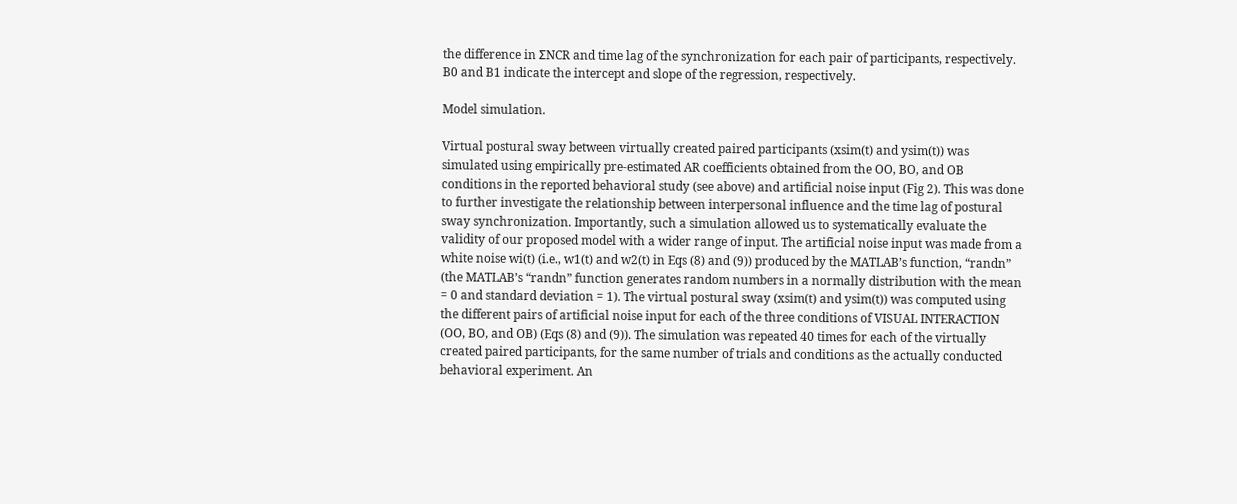the difference in ΣNCR and time lag of the synchronization for each pair of participants, respectively. B0 and B1 indicate the intercept and slope of the regression, respectively.

Model simulation.

Virtual postural sway between virtually created paired participants (xsim(t) and ysim(t)) was simulated using empirically pre-estimated AR coefficients obtained from the OO, BO, and OB conditions in the reported behavioral study (see above) and artificial noise input (Fig 2). This was done to further investigate the relationship between interpersonal influence and the time lag of postural sway synchronization. Importantly, such a simulation allowed us to systematically evaluate the validity of our proposed model with a wider range of input. The artificial noise input was made from a white noise wi(t) (i.e., w1(t) and w2(t) in Eqs (8) and (9)) produced by the MATLAB’s function, “randn” (the MATLAB’s “randn” function generates random numbers in a normally distribution with the mean = 0 and standard deviation = 1). The virtual postural sway (xsim(t) and ysim(t)) was computed using the different pairs of artificial noise input for each of the three conditions of VISUAL INTERACTION (OO, BO, and OB) (Eqs (8) and (9)). The simulation was repeated 40 times for each of the virtually created paired participants, for the same number of trials and conditions as the actually conducted behavioral experiment. An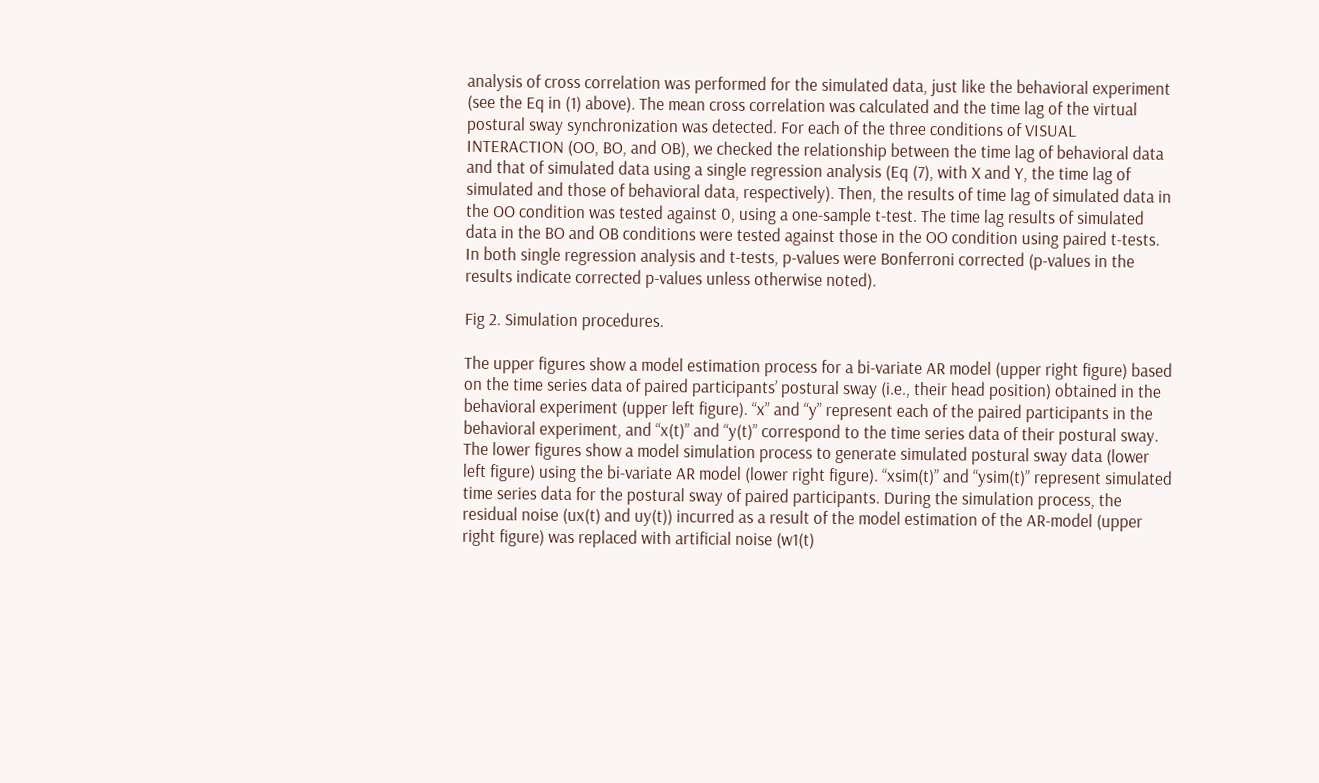analysis of cross correlation was performed for the simulated data, just like the behavioral experiment (see the Eq in (1) above). The mean cross correlation was calculated and the time lag of the virtual postural sway synchronization was detected. For each of the three conditions of VISUAL INTERACTION (OO, BO, and OB), we checked the relationship between the time lag of behavioral data and that of simulated data using a single regression analysis (Eq (7), with X and Y, the time lag of simulated and those of behavioral data, respectively). Then, the results of time lag of simulated data in the OO condition was tested against 0, using a one-sample t-test. The time lag results of simulated data in the BO and OB conditions were tested against those in the OO condition using paired t-tests. In both single regression analysis and t-tests, p-values were Bonferroni corrected (p-values in the results indicate corrected p-values unless otherwise noted).

Fig 2. Simulation procedures.

The upper figures show a model estimation process for a bi-variate AR model (upper right figure) based on the time series data of paired participants’ postural sway (i.e., their head position) obtained in the behavioral experiment (upper left figure). “x” and “y” represent each of the paired participants in the behavioral experiment, and “x(t)” and “y(t)” correspond to the time series data of their postural sway. The lower figures show a model simulation process to generate simulated postural sway data (lower left figure) using the bi-variate AR model (lower right figure). “xsim(t)” and “ysim(t)” represent simulated time series data for the postural sway of paired participants. During the simulation process, the residual noise (ux(t) and uy(t)) incurred as a result of the model estimation of the AR-model (upper right figure) was replaced with artificial noise (w1(t)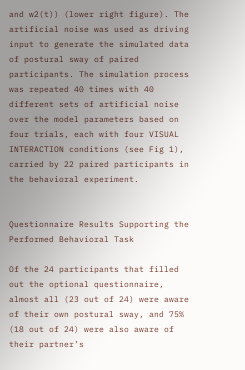and w2(t)) (lower right figure). The artificial noise was used as driving input to generate the simulated data of postural sway of paired participants. The simulation process was repeated 40 times with 40 different sets of artificial noise over the model parameters based on four trials, each with four VISUAL INTERACTION conditions (see Fig 1), carried by 22 paired participants in the behavioral experiment.


Questionnaire Results Supporting the Performed Behavioral Task

Of the 24 participants that filled out the optional questionnaire, almost all (23 out of 24) were aware of their own postural sway, and 75% (18 out of 24) were also aware of their partner’s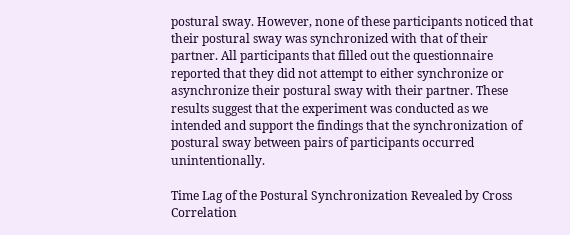postural sway. However, none of these participants noticed that their postural sway was synchronized with that of their partner. All participants that filled out the questionnaire reported that they did not attempt to either synchronize or asynchronize their postural sway with their partner. These results suggest that the experiment was conducted as we intended and support the findings that the synchronization of postural sway between pairs of participants occurred unintentionally.

Time Lag of the Postural Synchronization Revealed by Cross Correlation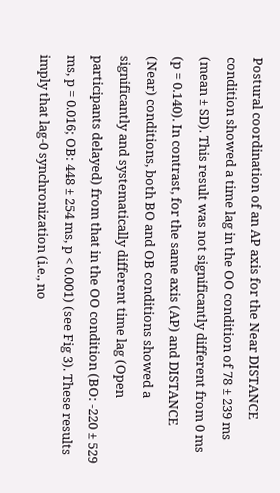Postural coordination of an AP axis for the Near DISTANCE condition showed a time lag in the OO condition of 78 ± 239 ms (mean ± SD). This result was not significantly different from 0 ms (p = 0.140). In contrast, for the same axis (AP) and DISTANCE (Near) conditions, both BO and OB conditions showed a significantly and systematically different time lag (Open participants delayed) from that in the OO condition (BO: -220 ± 529 ms, p = 0.016; OB: 448 ± 254 ms, p < 0.001) (see Fig 3). These results imply that lag-0 synchronization (i.e., no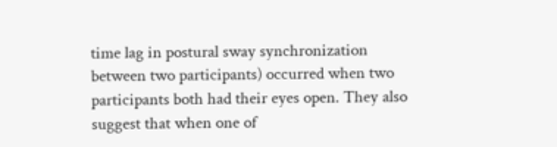time lag in postural sway synchronization between two participants) occurred when two participants both had their eyes open. They also suggest that when one of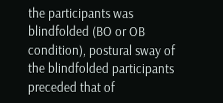the participants was blindfolded (BO or OB condition), postural sway of the blindfolded participants preceded that of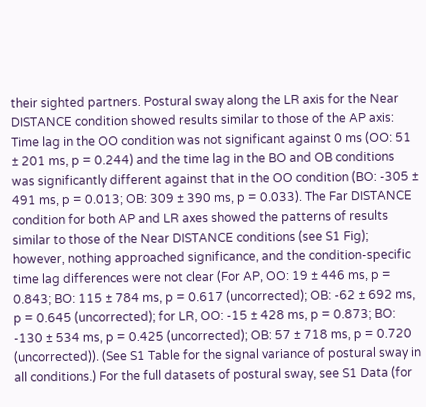their sighted partners. Postural sway along the LR axis for the Near DISTANCE condition showed results similar to those of the AP axis: Time lag in the OO condition was not significant against 0 ms (OO: 51 ± 201 ms, p = 0.244) and the time lag in the BO and OB conditions was significantly different against that in the OO condition (BO: -305 ± 491 ms, p = 0.013; OB: 309 ± 390 ms, p = 0.033). The Far DISTANCE condition for both AP and LR axes showed the patterns of results similar to those of the Near DISTANCE conditions (see S1 Fig); however, nothing approached significance, and the condition-specific time lag differences were not clear (For AP, OO: 19 ± 446 ms, p = 0.843; BO: 115 ± 784 ms, p = 0.617 (uncorrected); OB: -62 ± 692 ms, p = 0.645 (uncorrected); for LR, OO: -15 ± 428 ms, p = 0.873; BO: -130 ± 534 ms, p = 0.425 (uncorrected); OB: 57 ± 718 ms, p = 0.720 (uncorrected)). (See S1 Table for the signal variance of postural sway in all conditions.) For the full datasets of postural sway, see S1 Data (for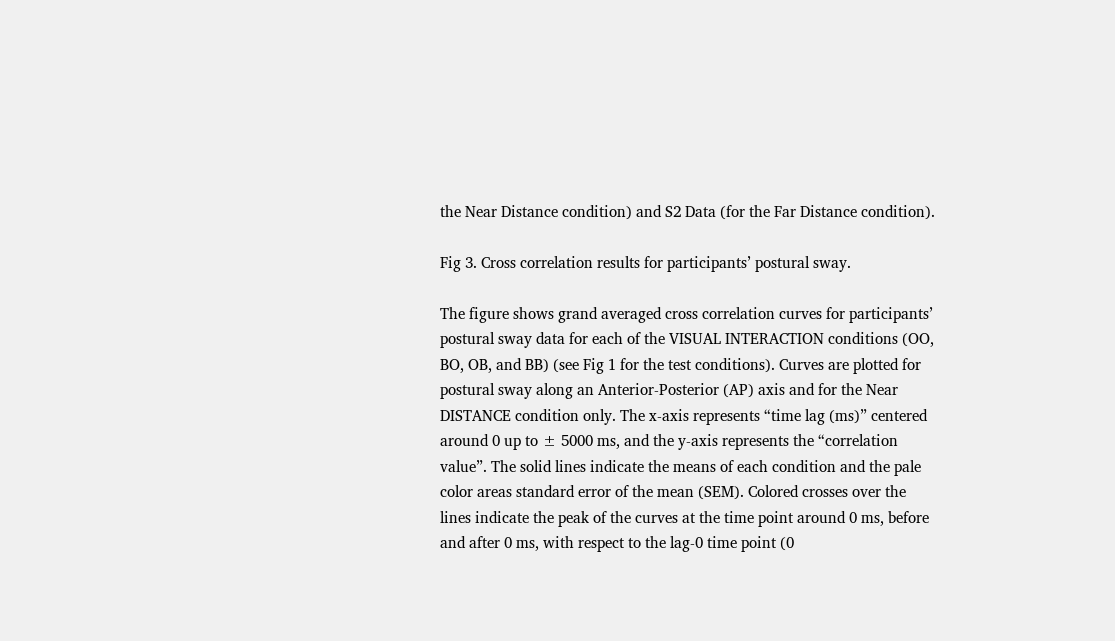the Near Distance condition) and S2 Data (for the Far Distance condition).

Fig 3. Cross correlation results for participants’ postural sway.

The figure shows grand averaged cross correlation curves for participants’ postural sway data for each of the VISUAL INTERACTION conditions (OO, BO, OB, and BB) (see Fig 1 for the test conditions). Curves are plotted for postural sway along an Anterior-Posterior (AP) axis and for the Near DISTANCE condition only. The x-axis represents “time lag (ms)” centered around 0 up to ± 5000 ms, and the y-axis represents the “correlation value”. The solid lines indicate the means of each condition and the pale color areas standard error of the mean (SEM). Colored crosses over the lines indicate the peak of the curves at the time point around 0 ms, before and after 0 ms, with respect to the lag-0 time point (0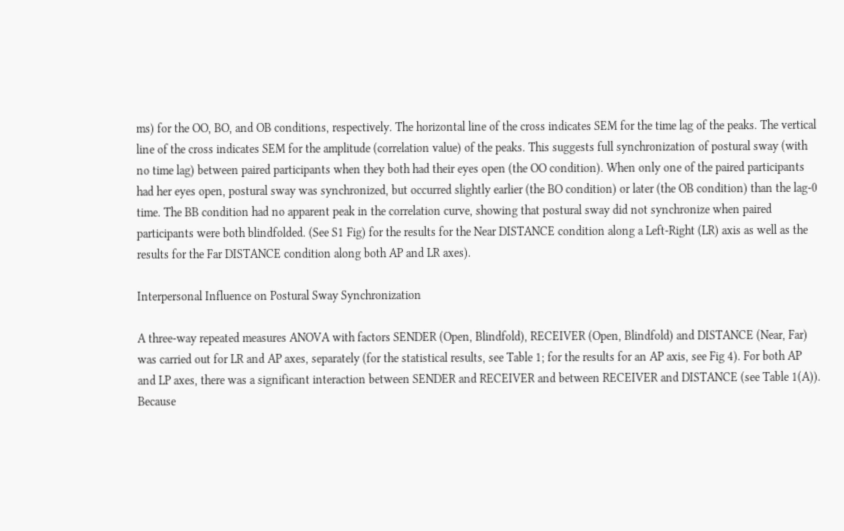ms) for the OO, BO, and OB conditions, respectively. The horizontal line of the cross indicates SEM for the time lag of the peaks. The vertical line of the cross indicates SEM for the amplitude (correlation value) of the peaks. This suggests full synchronization of postural sway (with no time lag) between paired participants when they both had their eyes open (the OO condition). When only one of the paired participants had her eyes open, postural sway was synchronized, but occurred slightly earlier (the BO condition) or later (the OB condition) than the lag-0 time. The BB condition had no apparent peak in the correlation curve, showing that postural sway did not synchronize when paired participants were both blindfolded. (See S1 Fig) for the results for the Near DISTANCE condition along a Left-Right (LR) axis as well as the results for the Far DISTANCE condition along both AP and LR axes).

Interpersonal Influence on Postural Sway Synchronization

A three-way repeated measures ANOVA with factors SENDER (Open, Blindfold), RECEIVER (Open, Blindfold) and DISTANCE (Near, Far) was carried out for LR and AP axes, separately (for the statistical results, see Table 1; for the results for an AP axis, see Fig 4). For both AP and LP axes, there was a significant interaction between SENDER and RECEIVER and between RECEIVER and DISTANCE (see Table 1(A)). Because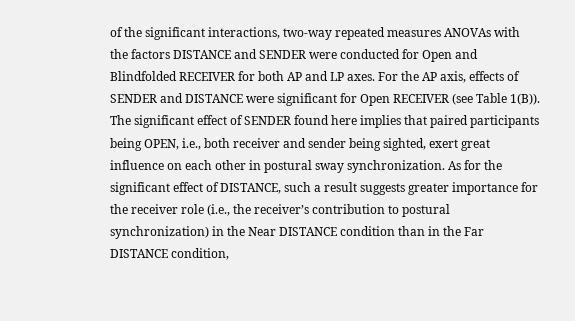of the significant interactions, two-way repeated measures ANOVAs with the factors DISTANCE and SENDER were conducted for Open and Blindfolded RECEIVER for both AP and LP axes. For the AP axis, effects of SENDER and DISTANCE were significant for Open RECEIVER (see Table 1(B)). The significant effect of SENDER found here implies that paired participants being OPEN, i.e., both receiver and sender being sighted, exert great influence on each other in postural sway synchronization. As for the significant effect of DISTANCE, such a result suggests greater importance for the receiver role (i.e., the receiver’s contribution to postural synchronization) in the Near DISTANCE condition than in the Far DISTANCE condition,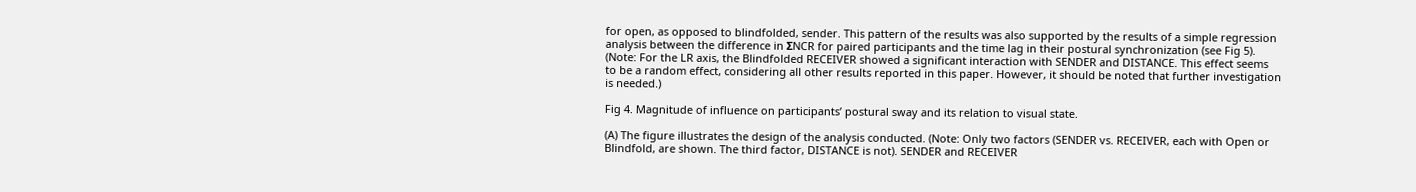for open, as opposed to blindfolded, sender. This pattern of the results was also supported by the results of a simple regression analysis between the difference in ΣNCR for paired participants and the time lag in their postural synchronization (see Fig 5). (Note: For the LR axis, the Blindfolded RECEIVER showed a significant interaction with SENDER and DISTANCE. This effect seems to be a random effect, considering all other results reported in this paper. However, it should be noted that further investigation is needed.)

Fig 4. Magnitude of influence on participants’ postural sway and its relation to visual state.

(A) The figure illustrates the design of the analysis conducted. (Note: Only two factors (SENDER vs. RECEIVER, each with Open or Blindfold, are shown. The third factor, DISTANCE is not). SENDER and RECEIVER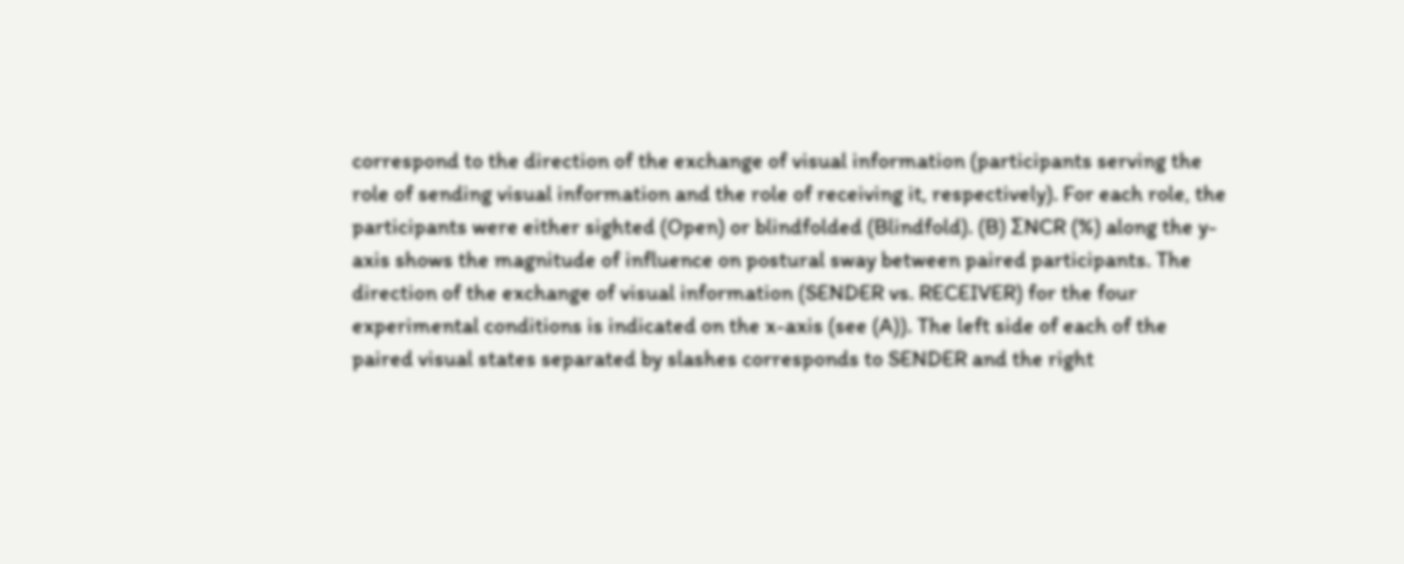correspond to the direction of the exchange of visual information (participants serving the role of sending visual information and the role of receiving it, respectively). For each role, the participants were either sighted (Open) or blindfolded (Blindfold). (B) ΣNCR (%) along the y-axis shows the magnitude of influence on postural sway between paired participants. The direction of the exchange of visual information (SENDER vs. RECEIVER) for the four experimental conditions is indicated on the x-axis (see (A)). The left side of each of the paired visual states separated by slashes corresponds to SENDER and the right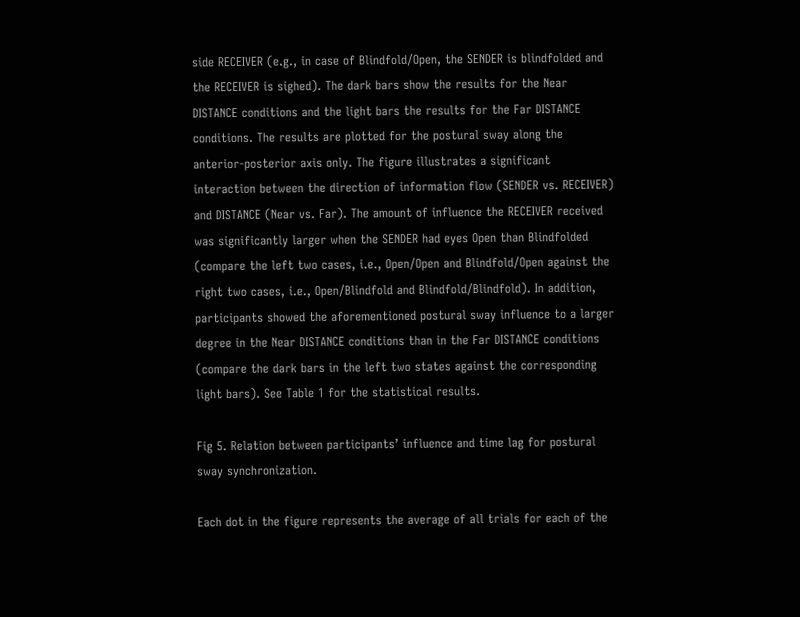side RECEIVER (e.g., in case of Blindfold/Open, the SENDER is blindfolded and the RECEIVER is sighed). The dark bars show the results for the Near DISTANCE conditions and the light bars the results for the Far DISTANCE conditions. The results are plotted for the postural sway along the anterior-posterior axis only. The figure illustrates a significant interaction between the direction of information flow (SENDER vs. RECEIVER) and DISTANCE (Near vs. Far). The amount of influence the RECEIVER received was significantly larger when the SENDER had eyes Open than Blindfolded (compare the left two cases, i.e., Open/Open and Blindfold/Open against the right two cases, i.e., Open/Blindfold and Blindfold/Blindfold). In addition, participants showed the aforementioned postural sway influence to a larger degree in the Near DISTANCE conditions than in the Far DISTANCE conditions (compare the dark bars in the left two states against the corresponding light bars). See Table 1 for the statistical results.

Fig 5. Relation between participants’ influence and time lag for postural sway synchronization.

Each dot in the figure represents the average of all trials for each of the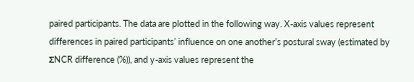paired participants. The data are plotted in the following way. X-axis values represent differences in paired participants’ influence on one another’s postural sway (estimated by ΣNCR difference (%)), and y-axis values represent the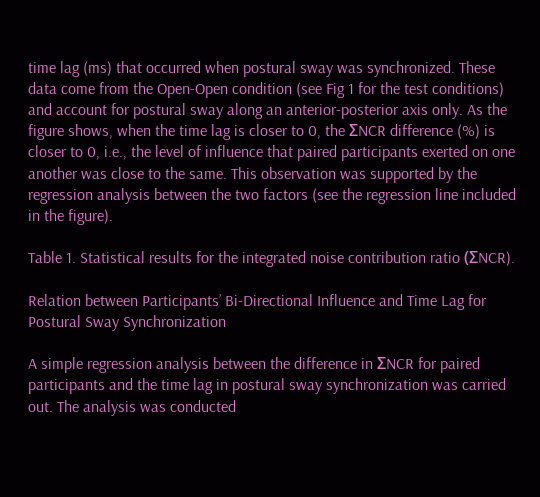time lag (ms) that occurred when postural sway was synchronized. These data come from the Open-Open condition (see Fig 1 for the test conditions) and account for postural sway along an anterior-posterior axis only. As the figure shows, when the time lag is closer to 0, the ΣNCR difference (%) is closer to 0, i.e., the level of influence that paired participants exerted on one another was close to the same. This observation was supported by the regression analysis between the two factors (see the regression line included in the figure).

Table 1. Statistical results for the integrated noise contribution ratio (ΣNCR).

Relation between Participants’ Bi-Directional Influence and Time Lag for Postural Sway Synchronization

A simple regression analysis between the difference in ΣNCR for paired participants and the time lag in postural sway synchronization was carried out. The analysis was conducted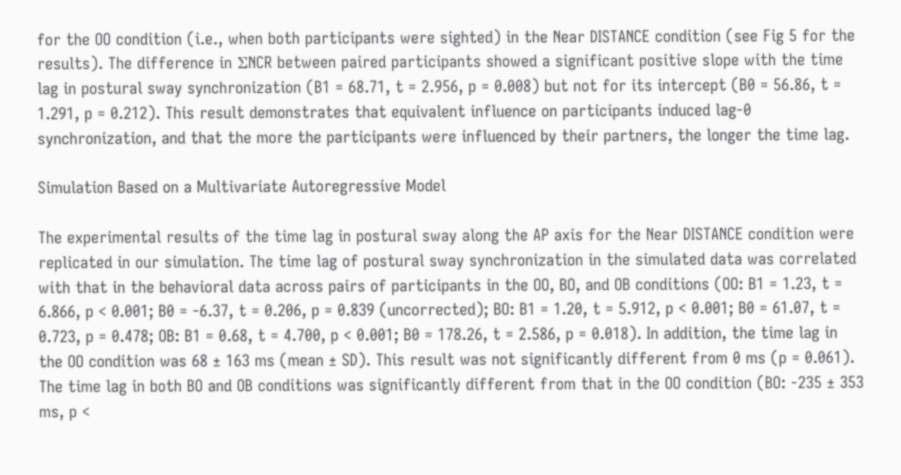for the OO condition (i.e., when both participants were sighted) in the Near DISTANCE condition (see Fig 5 for the results). The difference in ΣNCR between paired participants showed a significant positive slope with the time lag in postural sway synchronization (B1 = 68.71, t = 2.956, p = 0.008) but not for its intercept (B0 = 56.86, t = 1.291, p = 0.212). This result demonstrates that equivalent influence on participants induced lag-0 synchronization, and that the more the participants were influenced by their partners, the longer the time lag.

Simulation Based on a Multivariate Autoregressive Model

The experimental results of the time lag in postural sway along the AP axis for the Near DISTANCE condition were replicated in our simulation. The time lag of postural sway synchronization in the simulated data was correlated with that in the behavioral data across pairs of participants in the OO, BO, and OB conditions (OO: B1 = 1.23, t = 6.866, p < 0.001; B0 = -6.37, t = 0.206, p = 0.839 (uncorrected); BO: B1 = 1.20, t = 5.912, p < 0.001; B0 = 61.07, t = 0.723, p = 0.478; OB: B1 = 0.68, t = 4.700, p < 0.001; B0 = 178.26, t = 2.586, p = 0.018). In addition, the time lag in the OO condition was 68 ± 163 ms (mean ± SD). This result was not significantly different from 0 ms (p = 0.061). The time lag in both BO and OB conditions was significantly different from that in the OO condition (BO: -235 ± 353 ms, p <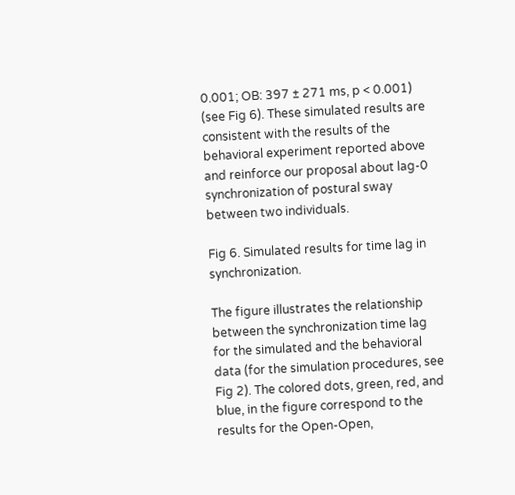0.001; OB: 397 ± 271 ms, p < 0.001) (see Fig 6). These simulated results are consistent with the results of the behavioral experiment reported above and reinforce our proposal about lag-0 synchronization of postural sway between two individuals.

Fig 6. Simulated results for time lag in synchronization.

The figure illustrates the relationship between the synchronization time lag for the simulated and the behavioral data (for the simulation procedures, see Fig 2). The colored dots, green, red, and blue, in the figure correspond to the results for the Open-Open,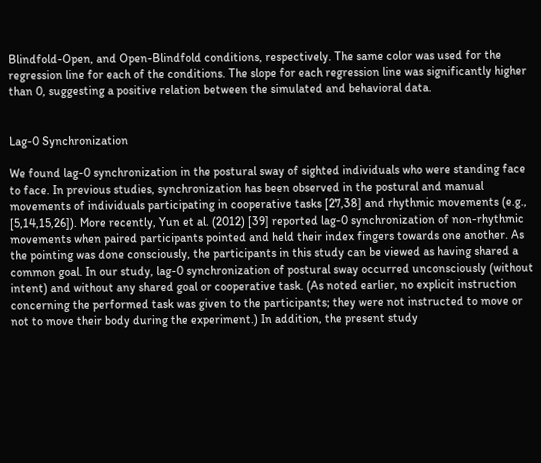Blindfold-Open, and Open-Blindfold conditions, respectively. The same color was used for the regression line for each of the conditions. The slope for each regression line was significantly higher than 0, suggesting a positive relation between the simulated and behavioral data.


Lag-0 Synchronization

We found lag-0 synchronization in the postural sway of sighted individuals who were standing face to face. In previous studies, synchronization has been observed in the postural and manual movements of individuals participating in cooperative tasks [27,38] and rhythmic movements (e.g., [5,14,15,26]). More recently, Yun et al. (2012) [39] reported lag-0 synchronization of non-rhythmic movements when paired participants pointed and held their index fingers towards one another. As the pointing was done consciously, the participants in this study can be viewed as having shared a common goal. In our study, lag-0 synchronization of postural sway occurred unconsciously (without intent) and without any shared goal or cooperative task. (As noted earlier, no explicit instruction concerning the performed task was given to the participants; they were not instructed to move or not to move their body during the experiment.) In addition, the present study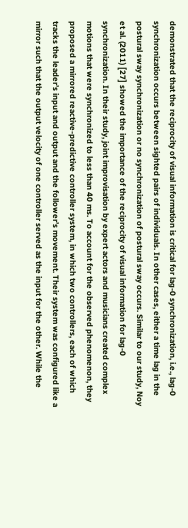demonstrated that the reciprocity of visual information is critical for lag-0 synchronization, i.e., lag-0 synchronization occurs between sighted pairs of individuals. In other cases, either a time lag in the postural sway synchronization or no synchronization of postural sway occurs. Similar to our study, Noy et al. (2011) [27] showed the importance of the reciprocity of visual information for lag-0 synchronization. In their study, joint improvisation by expert actors and musicians created complex motions that were synchronized to less than 40 ms. To account for the observed phenomenon, they proposed a mirrored reactive-predictive controller system, in which two controllers, each of which tracks the leader’s input and output and the follower’s movement. Their system was configured like a mirror such that the output velocity of one controller served as the input for the other. While the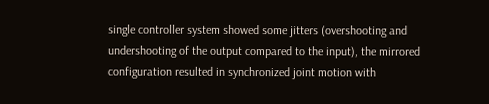single controller system showed some jitters (overshooting and undershooting of the output compared to the input), the mirrored configuration resulted in synchronized joint motion with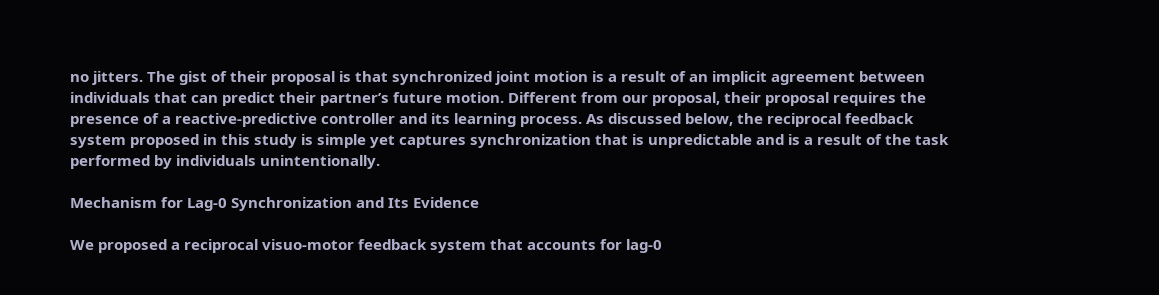no jitters. The gist of their proposal is that synchronized joint motion is a result of an implicit agreement between individuals that can predict their partner’s future motion. Different from our proposal, their proposal requires the presence of a reactive-predictive controller and its learning process. As discussed below, the reciprocal feedback system proposed in this study is simple yet captures synchronization that is unpredictable and is a result of the task performed by individuals unintentionally.

Mechanism for Lag-0 Synchronization and Its Evidence

We proposed a reciprocal visuo-motor feedback system that accounts for lag-0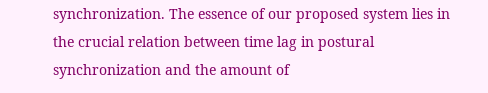synchronization. The essence of our proposed system lies in the crucial relation between time lag in postural synchronization and the amount of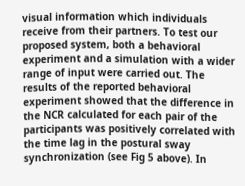visual information which individuals receive from their partners. To test our proposed system, both a behavioral experiment and a simulation with a wider range of input were carried out. The results of the reported behavioral experiment showed that the difference in the NCR calculated for each pair of the participants was positively correlated with the time lag in the postural sway synchronization (see Fig 5 above). In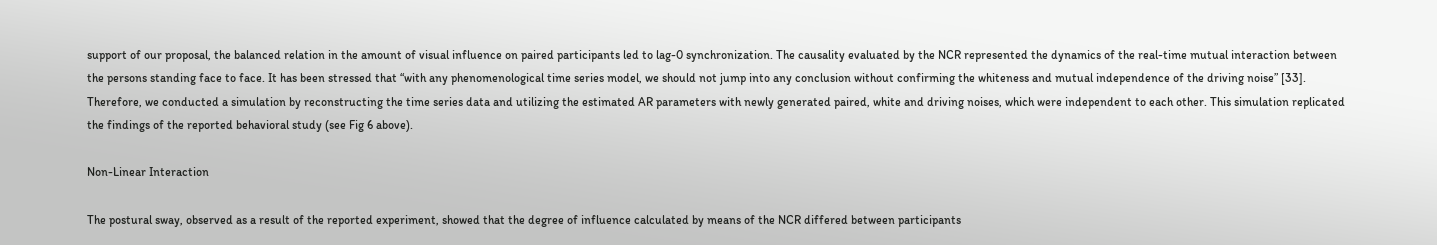support of our proposal, the balanced relation in the amount of visual influence on paired participants led to lag-0 synchronization. The causality evaluated by the NCR represented the dynamics of the real-time mutual interaction between the persons standing face to face. It has been stressed that “with any phenomenological time series model, we should not jump into any conclusion without confirming the whiteness and mutual independence of the driving noise” [33]. Therefore, we conducted a simulation by reconstructing the time series data and utilizing the estimated AR parameters with newly generated paired, white and driving noises, which were independent to each other. This simulation replicated the findings of the reported behavioral study (see Fig 6 above).

Non-Linear Interaction

The postural sway, observed as a result of the reported experiment, showed that the degree of influence calculated by means of the NCR differed between participants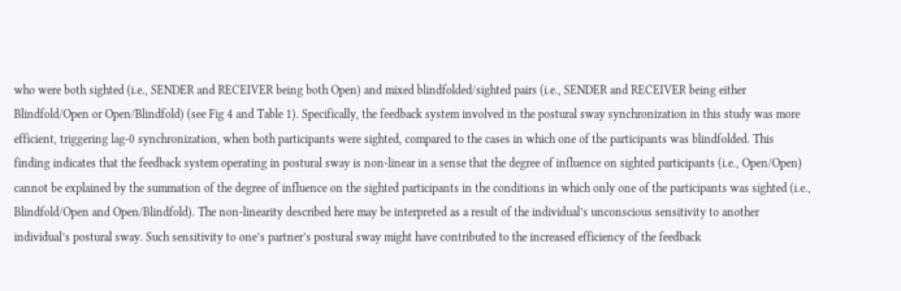who were both sighted (i.e., SENDER and RECEIVER being both Open) and mixed blindfolded/sighted pairs (i.e., SENDER and RECEIVER being either Blindfold/Open or Open/Blindfold) (see Fig 4 and Table 1). Specifically, the feedback system involved in the postural sway synchronization in this study was more efficient, triggering lag-0 synchronization, when both participants were sighted, compared to the cases in which one of the participants was blindfolded. This finding indicates that the feedback system operating in postural sway is non-linear in a sense that the degree of influence on sighted participants (i.e., Open/Open) cannot be explained by the summation of the degree of influence on the sighted participants in the conditions in which only one of the participants was sighted (i.e., Blindfold/Open and Open/Blindfold). The non-linearity described here may be interpreted as a result of the individual’s unconscious sensitivity to another individual’s postural sway. Such sensitivity to one’s partner’s postural sway might have contributed to the increased efficiency of the feedback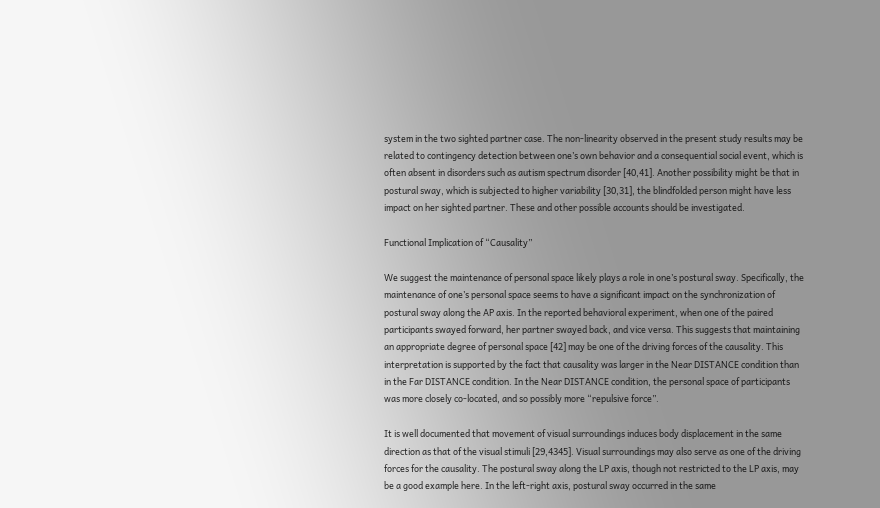system in the two sighted partner case. The non-linearity observed in the present study results may be related to contingency detection between one’s own behavior and a consequential social event, which is often absent in disorders such as autism spectrum disorder [40,41]. Another possibility might be that in postural sway, which is subjected to higher variability [30,31], the blindfolded person might have less impact on her sighted partner. These and other possible accounts should be investigated.

Functional Implication of “Causality”

We suggest the maintenance of personal space likely plays a role in one’s postural sway. Specifically, the maintenance of one’s personal space seems to have a significant impact on the synchronization of postural sway along the AP axis. In the reported behavioral experiment, when one of the paired participants swayed forward, her partner swayed back, and vice versa. This suggests that maintaining an appropriate degree of personal space [42] may be one of the driving forces of the causality. This interpretation is supported by the fact that causality was larger in the Near DISTANCE condition than in the Far DISTANCE condition. In the Near DISTANCE condition, the personal space of participants was more closely co-located, and so possibly more “repulsive force”.

It is well documented that movement of visual surroundings induces body displacement in the same direction as that of the visual stimuli [29,4345]. Visual surroundings may also serve as one of the driving forces for the causality. The postural sway along the LP axis, though not restricted to the LP axis, may be a good example here. In the left-right axis, postural sway occurred in the same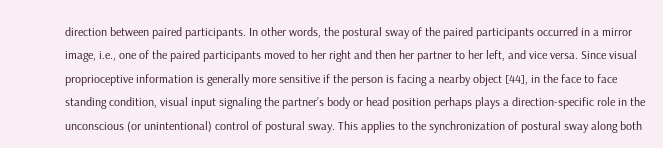direction between paired participants. In other words, the postural sway of the paired participants occurred in a mirror image, i.e., one of the paired participants moved to her right and then her partner to her left, and vice versa. Since visual proprioceptive information is generally more sensitive if the person is facing a nearby object [44], in the face to face standing condition, visual input signaling the partner’s body or head position perhaps plays a direction-specific role in the unconscious (or unintentional) control of postural sway. This applies to the synchronization of postural sway along both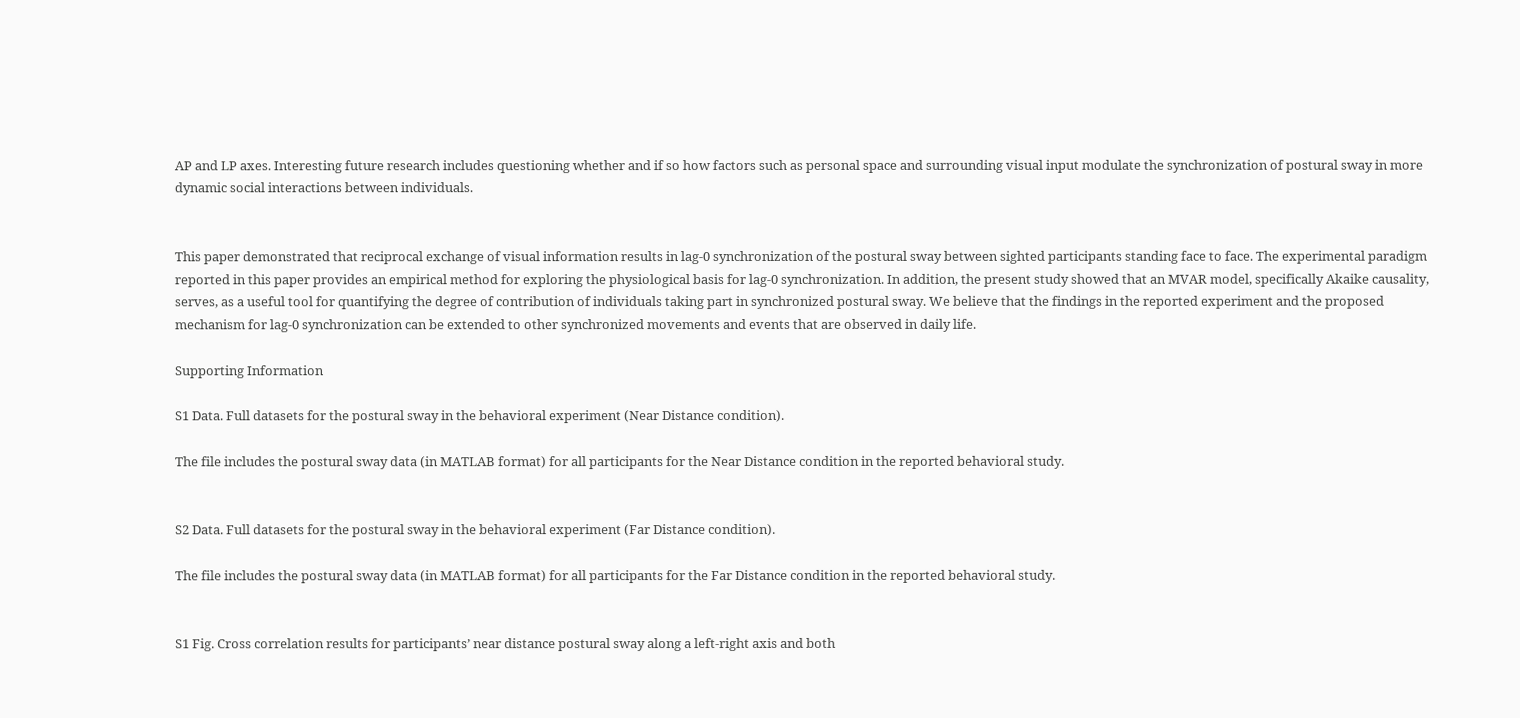AP and LP axes. Interesting future research includes questioning whether and if so how factors such as personal space and surrounding visual input modulate the synchronization of postural sway in more dynamic social interactions between individuals.


This paper demonstrated that reciprocal exchange of visual information results in lag-0 synchronization of the postural sway between sighted participants standing face to face. The experimental paradigm reported in this paper provides an empirical method for exploring the physiological basis for lag-0 synchronization. In addition, the present study showed that an MVAR model, specifically Akaike causality, serves, as a useful tool for quantifying the degree of contribution of individuals taking part in synchronized postural sway. We believe that the findings in the reported experiment and the proposed mechanism for lag-0 synchronization can be extended to other synchronized movements and events that are observed in daily life.

Supporting Information

S1 Data. Full datasets for the postural sway in the behavioral experiment (Near Distance condition).

The file includes the postural sway data (in MATLAB format) for all participants for the Near Distance condition in the reported behavioral study.


S2 Data. Full datasets for the postural sway in the behavioral experiment (Far Distance condition).

The file includes the postural sway data (in MATLAB format) for all participants for the Far Distance condition in the reported behavioral study.


S1 Fig. Cross correlation results for participants’ near distance postural sway along a left-right axis and both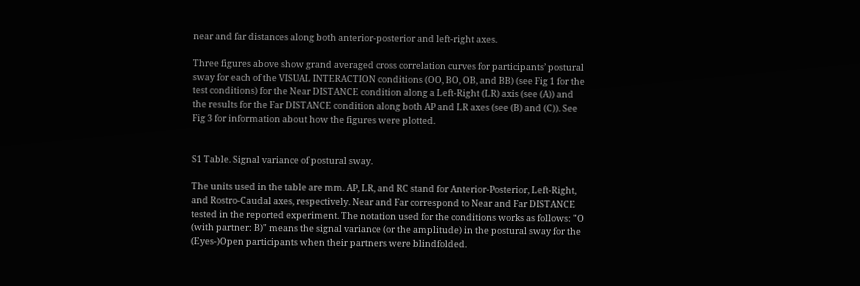near and far distances along both anterior-posterior and left-right axes.

Three figures above show grand averaged cross correlation curves for participants’ postural sway for each of the VISUAL INTERACTION conditions (OO, BO, OB, and BB) (see Fig 1 for the test conditions) for the Near DISTANCE condition along a Left-Right (LR) axis (see (A)) and the results for the Far DISTANCE condition along both AP and LR axes (see (B) and (C)). See Fig 3 for information about how the figures were plotted.


S1 Table. Signal variance of postural sway.

The units used in the table are mm. AP, LR, and RC stand for Anterior-Posterior, Left-Right, and Rostro-Caudal axes, respectively. Near and Far correspond to Near and Far DISTANCE tested in the reported experiment. The notation used for the conditions works as follows: "O (with partner: B)" means the signal variance (or the amplitude) in the postural sway for the (Eyes-)Open participants when their partners were blindfolded.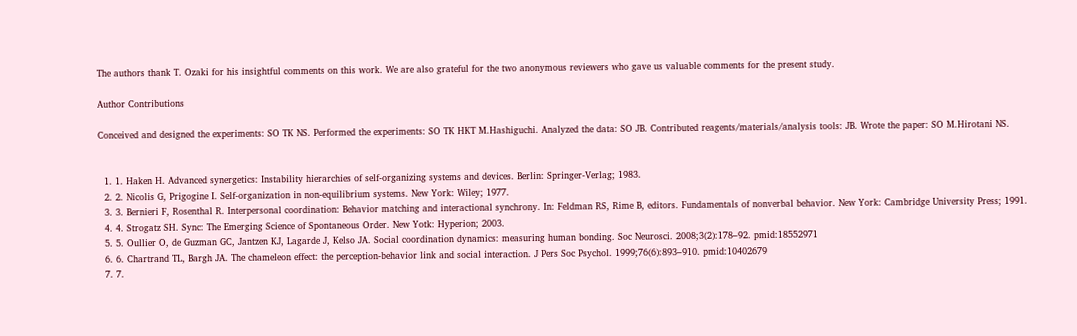The authors thank T. Ozaki for his insightful comments on this work. We are also grateful for the two anonymous reviewers who gave us valuable comments for the present study.

Author Contributions

Conceived and designed the experiments: SO TK NS. Performed the experiments: SO TK HKT M.Hashiguchi. Analyzed the data: SO JB. Contributed reagents/materials/analysis tools: JB. Wrote the paper: SO M.Hirotani NS.


  1. 1. Haken H. Advanced synergetics: Instability hierarchies of self-organizing systems and devices. Berlin: Springer-Verlag; 1983.
  2. 2. Nicolis G, Prigogine I. Self-organization in non-equilibrium systems. New York: Wiley; 1977.
  3. 3. Bernieri F, Rosenthal R. Interpersonal coordination: Behavior matching and interactional synchrony. In: Feldman RS, Rime B, editors. Fundamentals of nonverbal behavior. New York: Cambridge University Press; 1991.
  4. 4. Strogatz SH. Sync: The Emerging Science of Spontaneous Order. New Yotk: Hyperion; 2003.
  5. 5. Oullier O, de Guzman GC, Jantzen KJ, Lagarde J, Kelso JA. Social coordination dynamics: measuring human bonding. Soc Neurosci. 2008;3(2):178–92. pmid:18552971
  6. 6. Chartrand TL, Bargh JA. The chameleon effect: the perception-behavior link and social interaction. J Pers Soc Psychol. 1999;76(6):893–910. pmid:10402679
  7. 7.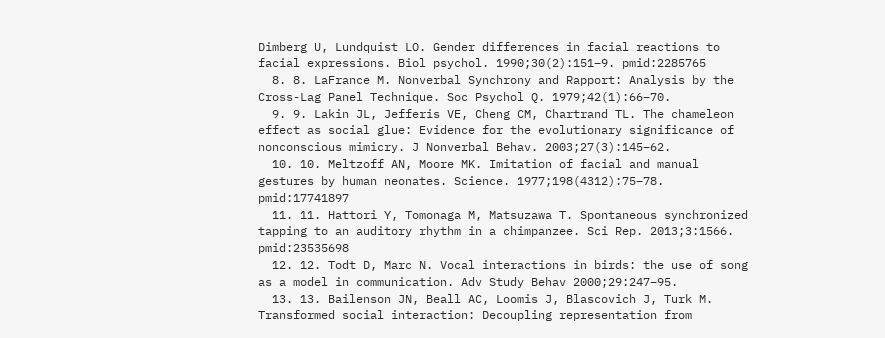Dimberg U, Lundquist LO. Gender differences in facial reactions to facial expressions. Biol psychol. 1990;30(2):151–9. pmid:2285765
  8. 8. LaFrance M. Nonverbal Synchrony and Rapport: Analysis by the Cross-Lag Panel Technique. Soc Psychol Q. 1979;42(1):66–70.
  9. 9. Lakin JL, Jefferis VE, Cheng CM, Chartrand TL. The chameleon effect as social glue: Evidence for the evolutionary significance of nonconscious mimicry. J Nonverbal Behav. 2003;27(3):145–62.
  10. 10. Meltzoff AN, Moore MK. Imitation of facial and manual gestures by human neonates. Science. 1977;198(4312):75–78. pmid:17741897
  11. 11. Hattori Y, Tomonaga M, Matsuzawa T. Spontaneous synchronized tapping to an auditory rhythm in a chimpanzee. Sci Rep. 2013;3:1566. pmid:23535698
  12. 12. Todt D, Marc N. Vocal interactions in birds: the use of song as a model in communication. Adv Study Behav 2000;29:247–95.
  13. 13. Bailenson JN, Beall AC, Loomis J, Blascovich J, Turk M. Transformed social interaction: Decoupling representation from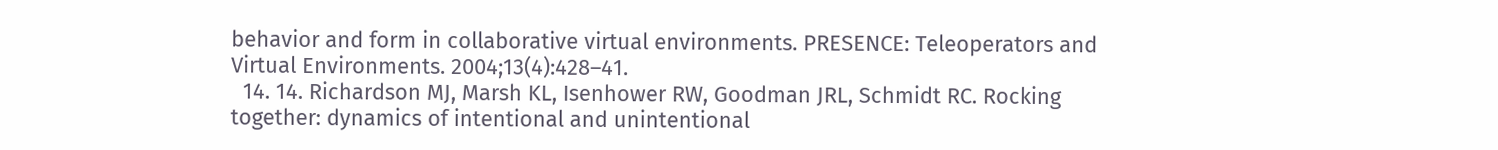behavior and form in collaborative virtual environments. PRESENCE: Teleoperators and Virtual Environments. 2004;13(4):428–41.
  14. 14. Richardson MJ, Marsh KL, Isenhower RW, Goodman JRL, Schmidt RC. Rocking together: dynamics of intentional and unintentional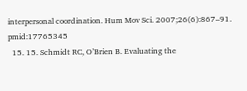interpersonal coordination. Hum Mov Sci. 2007;26(6):867–91. pmid:17765345
  15. 15. Schmidt RC, O’Brien B. Evaluating the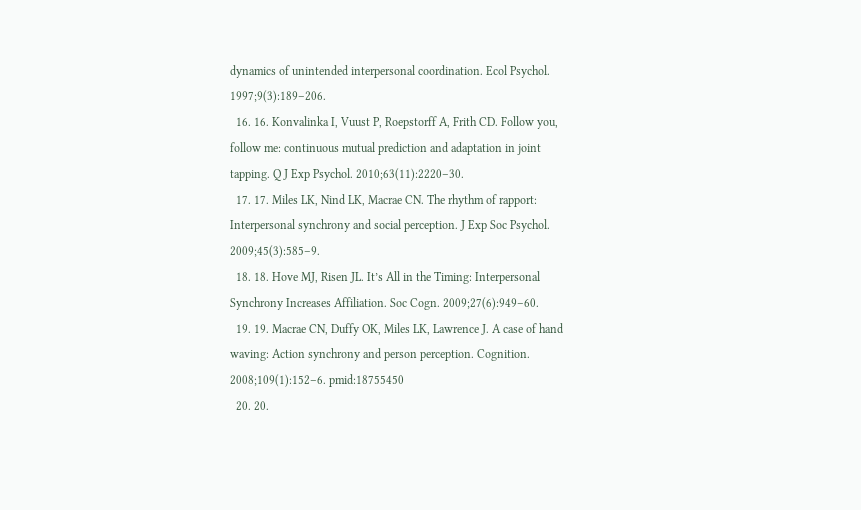dynamics of unintended interpersonal coordination. Ecol Psychol. 1997;9(3):189–206.
  16. 16. Konvalinka I, Vuust P, Roepstorff A, Frith CD. Follow you, follow me: continuous mutual prediction and adaptation in joint tapping. Q J Exp Psychol. 2010;63(11):2220–30.
  17. 17. Miles LK, Nind LK, Macrae CN. The rhythm of rapport: Interpersonal synchrony and social perception. J Exp Soc Psychol. 2009;45(3):585–9.
  18. 18. Hove MJ, Risen JL. It’s All in the Timing: Interpersonal Synchrony Increases Affiliation. Soc Cogn. 2009;27(6):949–60.
  19. 19. Macrae CN, Duffy OK, Miles LK, Lawrence J. A case of hand waving: Action synchrony and person perception. Cognition. 2008;109(1):152–6. pmid:18755450
  20. 20.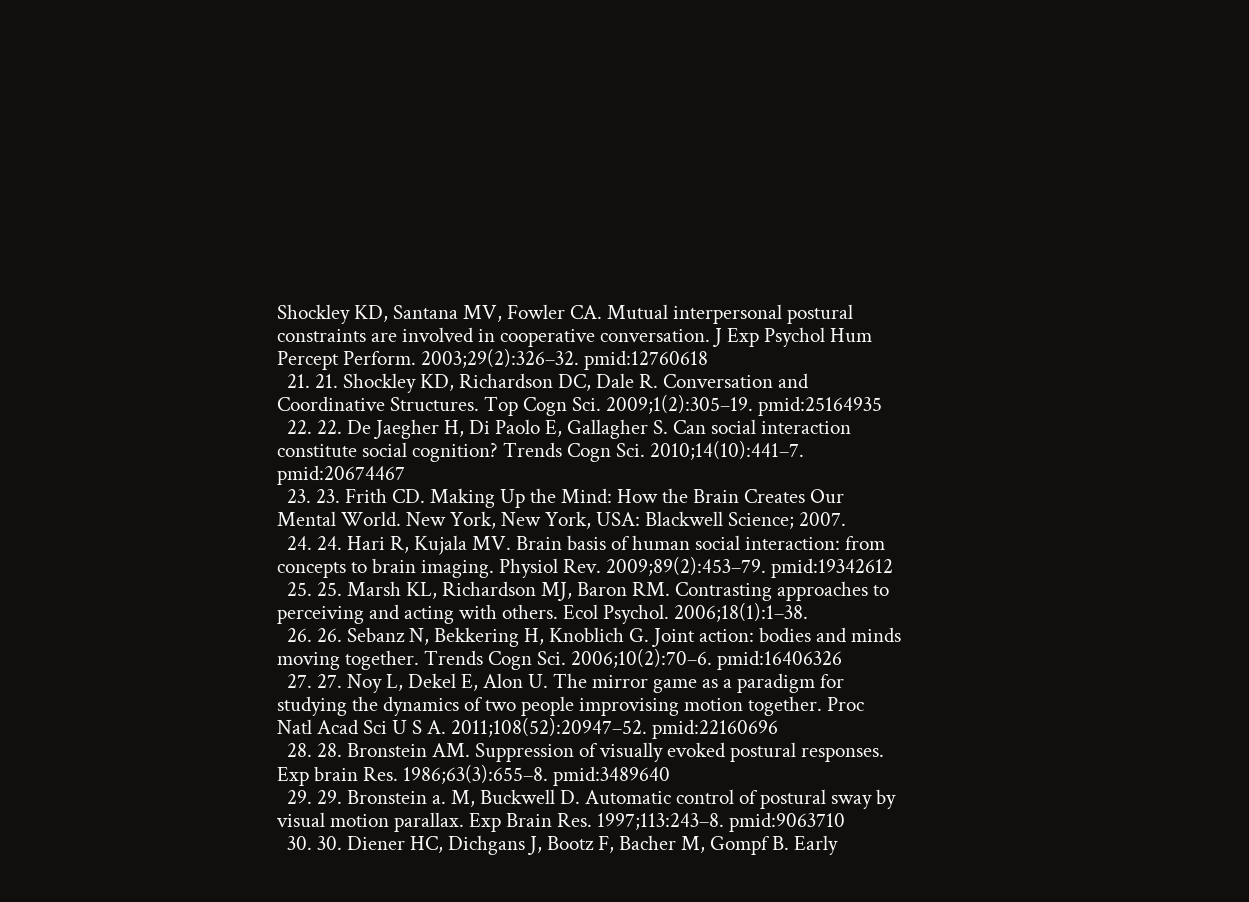Shockley KD, Santana MV, Fowler CA. Mutual interpersonal postural constraints are involved in cooperative conversation. J Exp Psychol Hum Percept Perform. 2003;29(2):326–32. pmid:12760618
  21. 21. Shockley KD, Richardson DC, Dale R. Conversation and Coordinative Structures. Top Cogn Sci. 2009;1(2):305–19. pmid:25164935
  22. 22. De Jaegher H, Di Paolo E, Gallagher S. Can social interaction constitute social cognition? Trends Cogn Sci. 2010;14(10):441–7. pmid:20674467
  23. 23. Frith CD. Making Up the Mind: How the Brain Creates Our Mental World. New York, New York, USA: Blackwell Science; 2007.
  24. 24. Hari R, Kujala MV. Brain basis of human social interaction: from concepts to brain imaging. Physiol Rev. 2009;89(2):453–79. pmid:19342612
  25. 25. Marsh KL, Richardson MJ, Baron RM. Contrasting approaches to perceiving and acting with others. Ecol Psychol. 2006;18(1):1–38.
  26. 26. Sebanz N, Bekkering H, Knoblich G. Joint action: bodies and minds moving together. Trends Cogn Sci. 2006;10(2):70–6. pmid:16406326
  27. 27. Noy L, Dekel E, Alon U. The mirror game as a paradigm for studying the dynamics of two people improvising motion together. Proc Natl Acad Sci U S A. 2011;108(52):20947–52. pmid:22160696
  28. 28. Bronstein AM. Suppression of visually evoked postural responses. Exp brain Res. 1986;63(3):655–8. pmid:3489640
  29. 29. Bronstein a. M, Buckwell D. Automatic control of postural sway by visual motion parallax. Exp Brain Res. 1997;113:243–8. pmid:9063710
  30. 30. Diener HC, Dichgans J, Bootz F, Bacher M, Gompf B. Early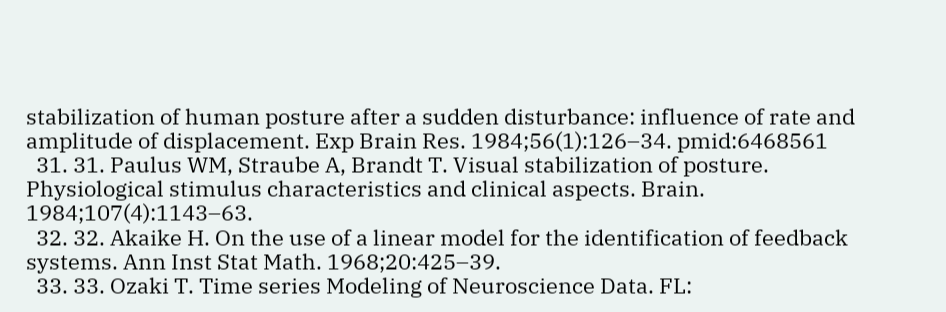stabilization of human posture after a sudden disturbance: influence of rate and amplitude of displacement. Exp Brain Res. 1984;56(1):126–34. pmid:6468561
  31. 31. Paulus WM, Straube A, Brandt T. Visual stabilization of posture. Physiological stimulus characteristics and clinical aspects. Brain. 1984;107(4):1143–63.
  32. 32. Akaike H. On the use of a linear model for the identification of feedback systems. Ann Inst Stat Math. 1968;20:425–39.
  33. 33. Ozaki T. Time series Modeling of Neuroscience Data. FL: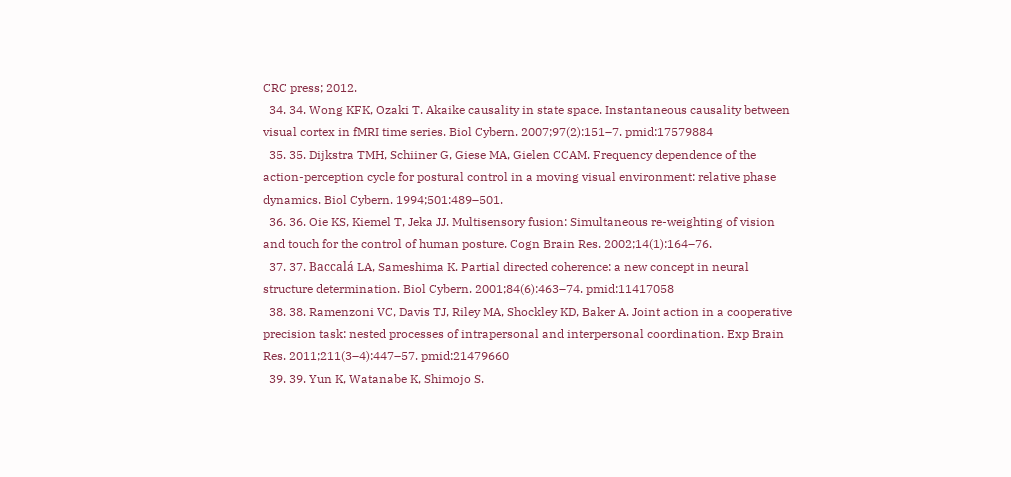CRC press; 2012.
  34. 34. Wong KFK, Ozaki T. Akaike causality in state space. Instantaneous causality between visual cortex in fMRI time series. Biol Cybern. 2007;97(2):151–7. pmid:17579884
  35. 35. Dijkstra TMH, Schiiner G, Giese MA, Gielen CCAM. Frequency dependence of the action-perception cycle for postural control in a moving visual environment: relative phase dynamics. Biol Cybern. 1994;501:489–501.
  36. 36. Oie KS, Kiemel T, Jeka JJ. Multisensory fusion: Simultaneous re-weighting of vision and touch for the control of human posture. Cogn Brain Res. 2002;14(1):164–76.
  37. 37. Baccalá LA, Sameshima K. Partial directed coherence: a new concept in neural structure determination. Biol Cybern. 2001;84(6):463–74. pmid:11417058
  38. 38. Ramenzoni VC, Davis TJ, Riley MA, Shockley KD, Baker A. Joint action in a cooperative precision task: nested processes of intrapersonal and interpersonal coordination. Exp Brain Res. 2011;211(3–4):447–57. pmid:21479660
  39. 39. Yun K, Watanabe K, Shimojo S.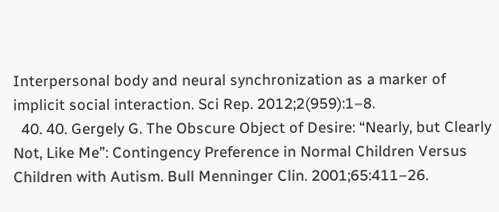Interpersonal body and neural synchronization as a marker of implicit social interaction. Sci Rep. 2012;2(959):1–8.
  40. 40. Gergely G. The Obscure Object of Desire: “Nearly, but Clearly Not, Like Me”: Contingency Preference in Normal Children Versus Children with Autism. Bull Menninger Clin. 2001;65:411–26.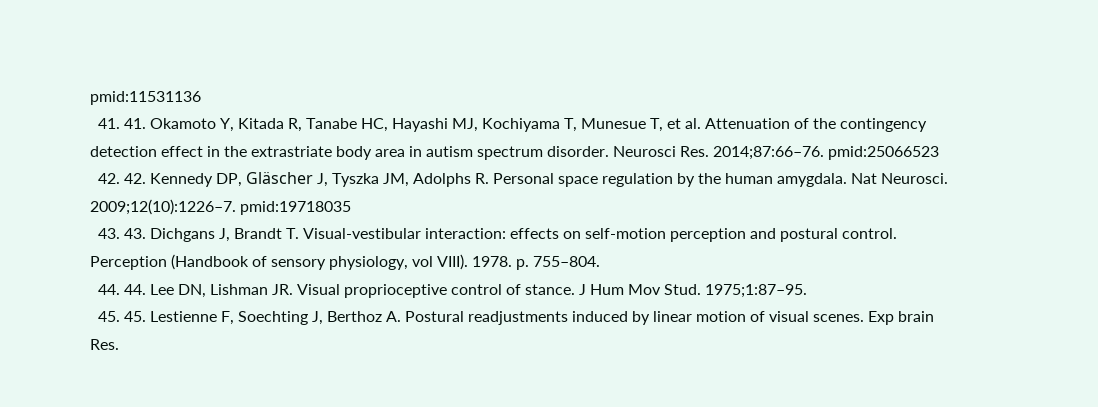pmid:11531136
  41. 41. Okamoto Y, Kitada R, Tanabe HC, Hayashi MJ, Kochiyama T, Munesue T, et al. Attenuation of the contingency detection effect in the extrastriate body area in autism spectrum disorder. Neurosci Res. 2014;87:66–76. pmid:25066523
  42. 42. Kennedy DP, Gläscher J, Tyszka JM, Adolphs R. Personal space regulation by the human amygdala. Nat Neurosci. 2009;12(10):1226–7. pmid:19718035
  43. 43. Dichgans J, Brandt T. Visual-vestibular interaction: effects on self-motion perception and postural control. Perception (Handbook of sensory physiology, vol VIII). 1978. p. 755–804.
  44. 44. Lee DN, Lishman JR. Visual proprioceptive control of stance. J Hum Mov Stud. 1975;1:87–95.
  45. 45. Lestienne F, Soechting J, Berthoz A. Postural readjustments induced by linear motion of visual scenes. Exp brain Res.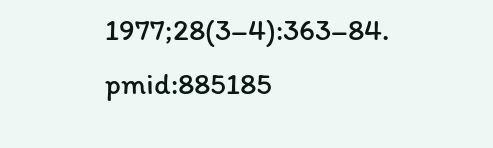1977;28(3–4):363–84. pmid:885185